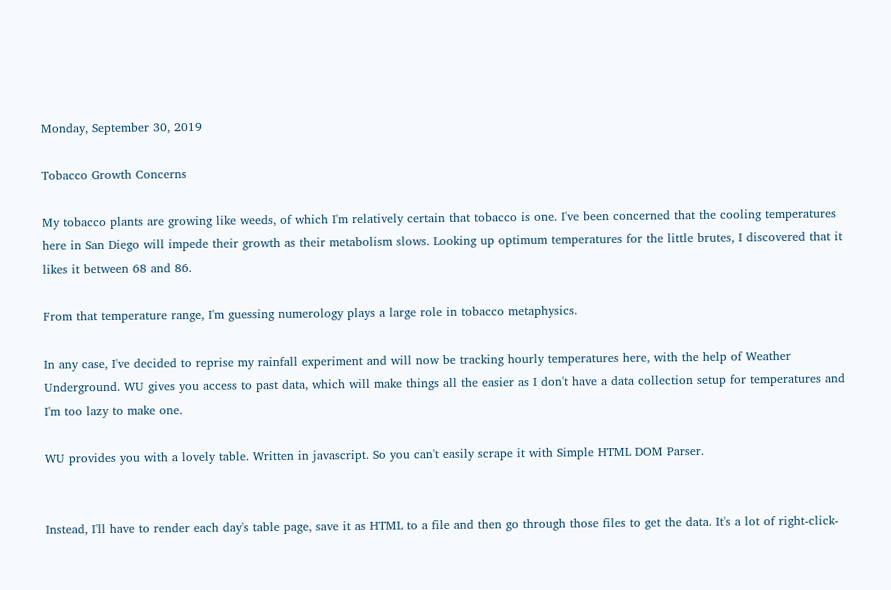Monday, September 30, 2019

Tobacco Growth Concerns

My tobacco plants are growing like weeds, of which I'm relatively certain that tobacco is one. I've been concerned that the cooling temperatures here in San Diego will impede their growth as their metabolism slows. Looking up optimum temperatures for the little brutes, I discovered that it likes it between 68 and 86.

From that temperature range, I'm guessing numerology plays a large role in tobacco metaphysics.

In any case, I've decided to reprise my rainfall experiment and will now be tracking hourly temperatures here, with the help of Weather Underground. WU gives you access to past data, which will make things all the easier as I don't have a data collection setup for temperatures and I'm too lazy to make one.

WU provides you with a lovely table. Written in javascript. So you can't easily scrape it with Simple HTML DOM Parser.


Instead, I'll have to render each day's table page, save it as HTML to a file and then go through those files to get the data. It's a lot of right-click-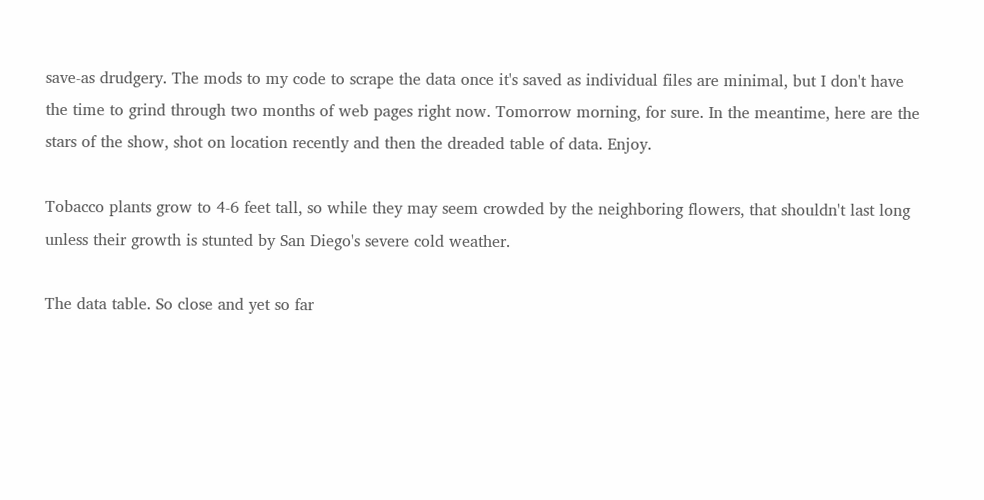save-as drudgery. The mods to my code to scrape the data once it's saved as individual files are minimal, but I don't have the time to grind through two months of web pages right now. Tomorrow morning, for sure. In the meantime, here are the stars of the show, shot on location recently and then the dreaded table of data. Enjoy.

Tobacco plants grow to 4-6 feet tall, so while they may seem crowded by the neighboring flowers, that shouldn't last long unless their growth is stunted by San Diego's severe cold weather.

The data table. So close and yet so far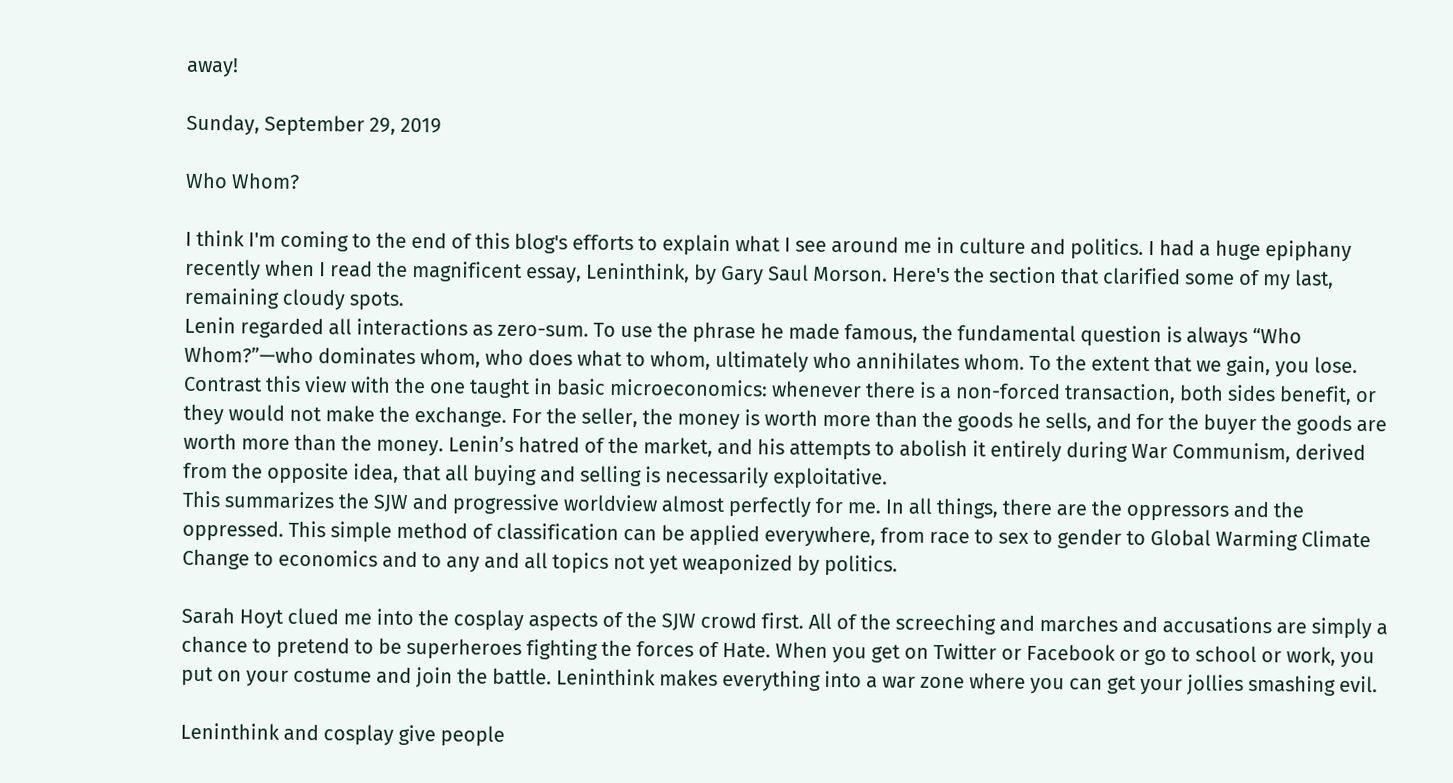away!

Sunday, September 29, 2019

Who Whom?

I think I'm coming to the end of this blog's efforts to explain what I see around me in culture and politics. I had a huge epiphany recently when I read the magnificent essay, Leninthink, by Gary Saul Morson. Here's the section that clarified some of my last, remaining cloudy spots.
Lenin regarded all interactions as zero-sum. To use the phrase he made famous, the fundamental question is always “Who Whom?”—who dominates whom, who does what to whom, ultimately who annihilates whom. To the extent that we gain, you lose. Contrast this view with the one taught in basic microeconomics: whenever there is a non-forced transaction, both sides benefit, or they would not make the exchange. For the seller, the money is worth more than the goods he sells, and for the buyer the goods are worth more than the money. Lenin’s hatred of the market, and his attempts to abolish it entirely during War Communism, derived from the opposite idea, that all buying and selling is necessarily exploitative.
This summarizes the SJW and progressive worldview almost perfectly for me. In all things, there are the oppressors and the oppressed. This simple method of classification can be applied everywhere, from race to sex to gender to Global Warming Climate Change to economics and to any and all topics not yet weaponized by politics.

Sarah Hoyt clued me into the cosplay aspects of the SJW crowd first. All of the screeching and marches and accusations are simply a chance to pretend to be superheroes fighting the forces of Hate. When you get on Twitter or Facebook or go to school or work, you put on your costume and join the battle. Leninthink makes everything into a war zone where you can get your jollies smashing evil.

Leninthink and cosplay give people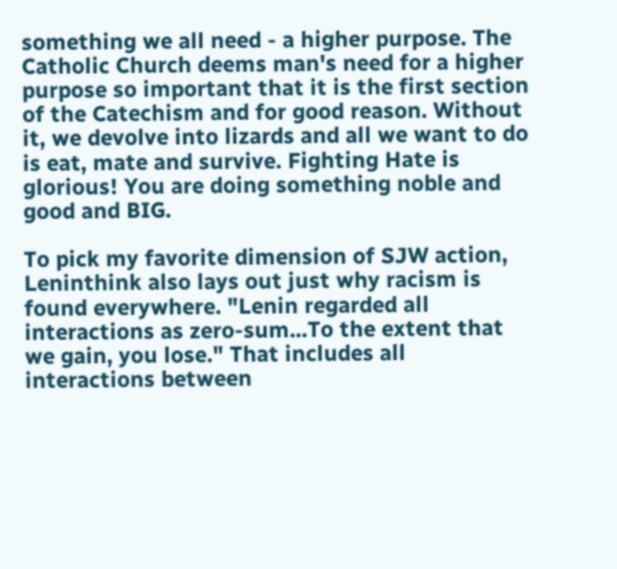something we all need - a higher purpose. The Catholic Church deems man's need for a higher purpose so important that it is the first section of the Catechism and for good reason. Without it, we devolve into lizards and all we want to do is eat, mate and survive. Fighting Hate is glorious! You are doing something noble and good and BIG.

To pick my favorite dimension of SJW action, Leninthink also lays out just why racism is found everywhere. "Lenin regarded all interactions as zero-sum...To the extent that we gain, you lose." That includes all interactions between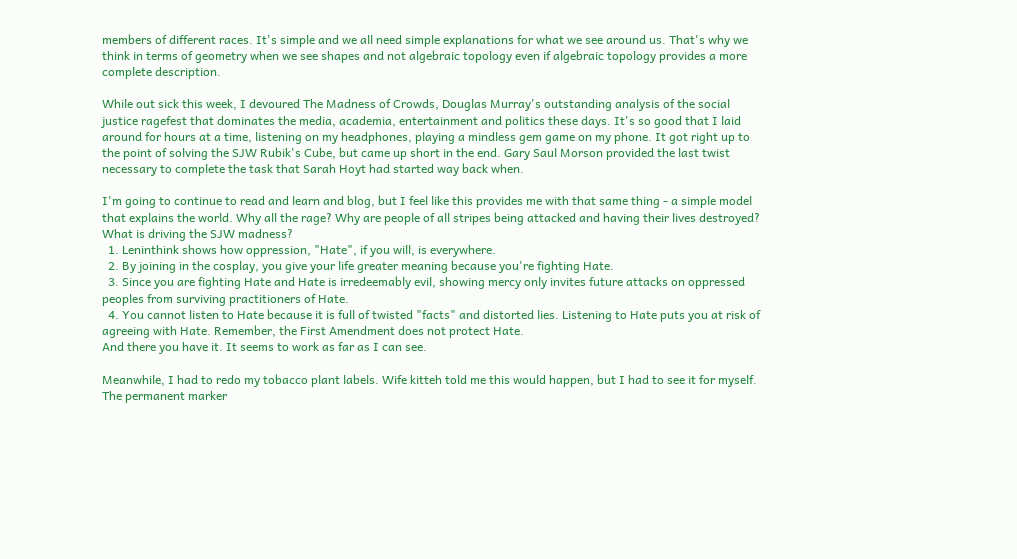members of different races. It's simple and we all need simple explanations for what we see around us. That's why we think in terms of geometry when we see shapes and not algebraic topology even if algebraic topology provides a more complete description.

While out sick this week, I devoured The Madness of Crowds, Douglas Murray's outstanding analysis of the social justice ragefest that dominates the media, academia, entertainment and politics these days. It's so good that I laid around for hours at a time, listening on my headphones, playing a mindless gem game on my phone. It got right up to the point of solving the SJW Rubik's Cube, but came up short in the end. Gary Saul Morson provided the last twist necessary to complete the task that Sarah Hoyt had started way back when.

I'm going to continue to read and learn and blog, but I feel like this provides me with that same thing - a simple model that explains the world. Why all the rage? Why are people of all stripes being attacked and having their lives destroyed? What is driving the SJW madness?
  1. Leninthink shows how oppression, "Hate", if you will, is everywhere.
  2. By joining in the cosplay, you give your life greater meaning because you're fighting Hate.
  3. Since you are fighting Hate and Hate is irredeemably evil, showing mercy only invites future attacks on oppressed peoples from surviving practitioners of Hate.
  4. You cannot listen to Hate because it is full of twisted "facts" and distorted lies. Listening to Hate puts you at risk of agreeing with Hate. Remember, the First Amendment does not protect Hate.
And there you have it. It seems to work as far as I can see.

Meanwhile, I had to redo my tobacco plant labels. Wife kitteh told me this would happen, but I had to see it for myself. The permanent marker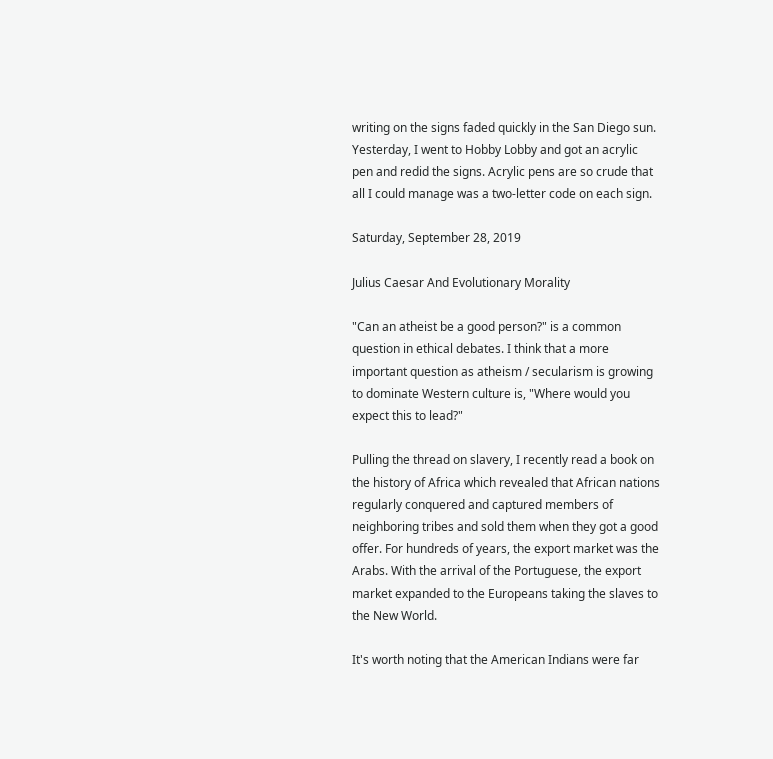writing on the signs faded quickly in the San Diego sun. Yesterday, I went to Hobby Lobby and got an acrylic pen and redid the signs. Acrylic pens are so crude that all I could manage was a two-letter code on each sign.

Saturday, September 28, 2019

Julius Caesar And Evolutionary Morality

"Can an atheist be a good person?" is a common question in ethical debates. I think that a more important question as atheism / secularism is growing to dominate Western culture is, "Where would you expect this to lead?"

Pulling the thread on slavery, I recently read a book on the history of Africa which revealed that African nations regularly conquered and captured members of neighboring tribes and sold them when they got a good offer. For hundreds of years, the export market was the Arabs. With the arrival of the Portuguese, the export market expanded to the Europeans taking the slaves to the New World.

It's worth noting that the American Indians were far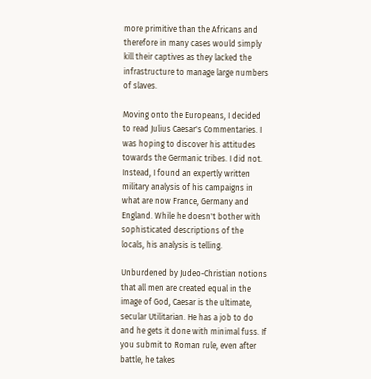more primitive than the Africans and therefore in many cases would simply kill their captives as they lacked the infrastructure to manage large numbers of slaves.

Moving onto the Europeans, I decided to read Julius Caesar's Commentaries. I was hoping to discover his attitudes towards the Germanic tribes. I did not. Instead, I found an expertly written military analysis of his campaigns in what are now France, Germany and England. While he doesn't bother with sophisticated descriptions of the locals, his analysis is telling.

Unburdened by Judeo-Christian notions that all men are created equal in the image of God, Caesar is the ultimate, secular Utilitarian. He has a job to do and he gets it done with minimal fuss. If you submit to Roman rule, even after battle, he takes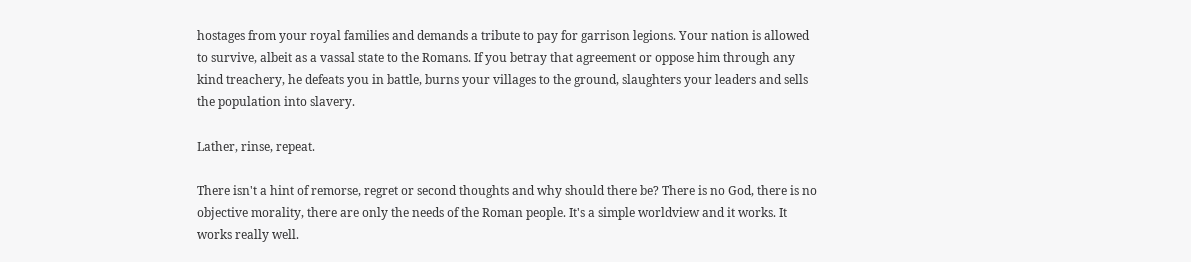hostages from your royal families and demands a tribute to pay for garrison legions. Your nation is allowed to survive, albeit as a vassal state to the Romans. If you betray that agreement or oppose him through any kind treachery, he defeats you in battle, burns your villages to the ground, slaughters your leaders and sells the population into slavery.

Lather, rinse, repeat.

There isn't a hint of remorse, regret or second thoughts and why should there be? There is no God, there is no objective morality, there are only the needs of the Roman people. It's a simple worldview and it works. It works really well.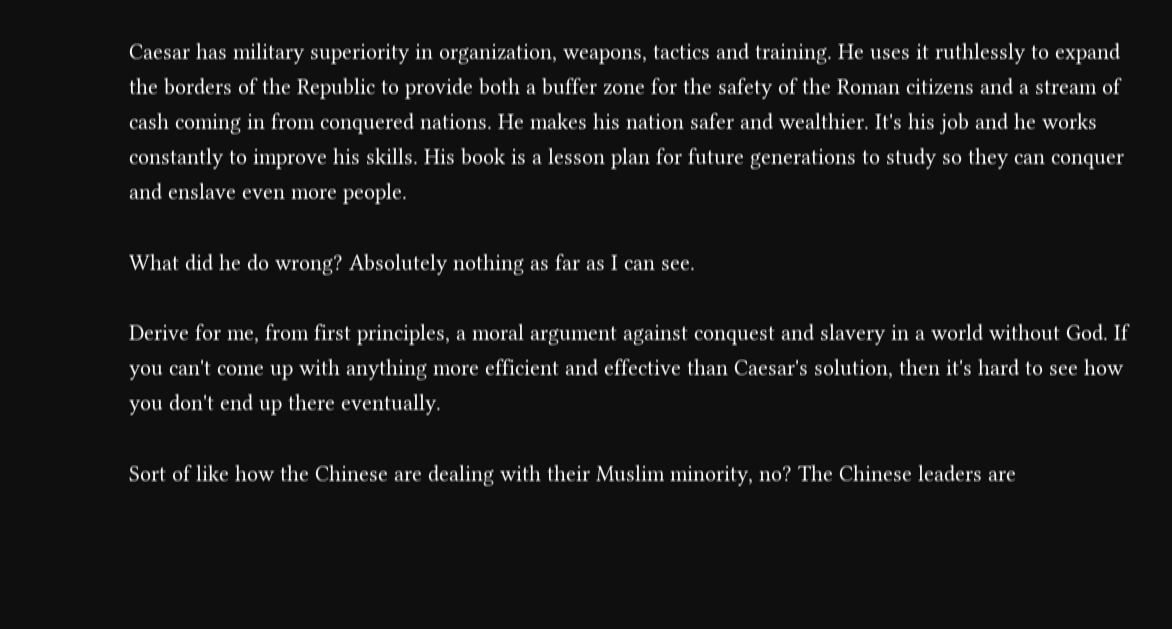Caesar has military superiority in organization, weapons, tactics and training. He uses it ruthlessly to expand the borders of the Republic to provide both a buffer zone for the safety of the Roman citizens and a stream of cash coming in from conquered nations. He makes his nation safer and wealthier. It's his job and he works constantly to improve his skills. His book is a lesson plan for future generations to study so they can conquer and enslave even more people.

What did he do wrong? Absolutely nothing as far as I can see.

Derive for me, from first principles, a moral argument against conquest and slavery in a world without God. If you can't come up with anything more efficient and effective than Caesar's solution, then it's hard to see how you don't end up there eventually.

Sort of like how the Chinese are dealing with their Muslim minority, no? The Chinese leaders are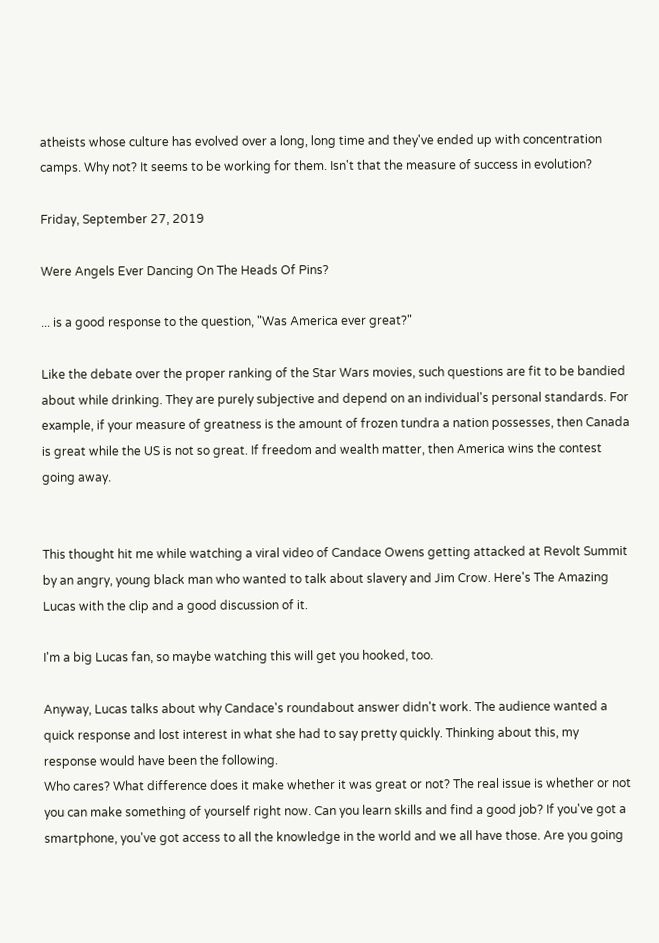atheists whose culture has evolved over a long, long time and they've ended up with concentration camps. Why not? It seems to be working for them. Isn't that the measure of success in evolution?

Friday, September 27, 2019

Were Angels Ever Dancing On The Heads Of Pins?

... is a good response to the question, "Was America ever great?"

Like the debate over the proper ranking of the Star Wars movies, such questions are fit to be bandied about while drinking. They are purely subjective and depend on an individual's personal standards. For example, if your measure of greatness is the amount of frozen tundra a nation possesses, then Canada is great while the US is not so great. If freedom and wealth matter, then America wins the contest going away.


This thought hit me while watching a viral video of Candace Owens getting attacked at Revolt Summit by an angry, young black man who wanted to talk about slavery and Jim Crow. Here's The Amazing Lucas with the clip and a good discussion of it.

I'm a big Lucas fan, so maybe watching this will get you hooked, too.

Anyway, Lucas talks about why Candace's roundabout answer didn't work. The audience wanted a quick response and lost interest in what she had to say pretty quickly. Thinking about this, my response would have been the following.
Who cares? What difference does it make whether it was great or not? The real issue is whether or not you can make something of yourself right now. Can you learn skills and find a good job? If you've got a smartphone, you've got access to all the knowledge in the world and we all have those. Are you going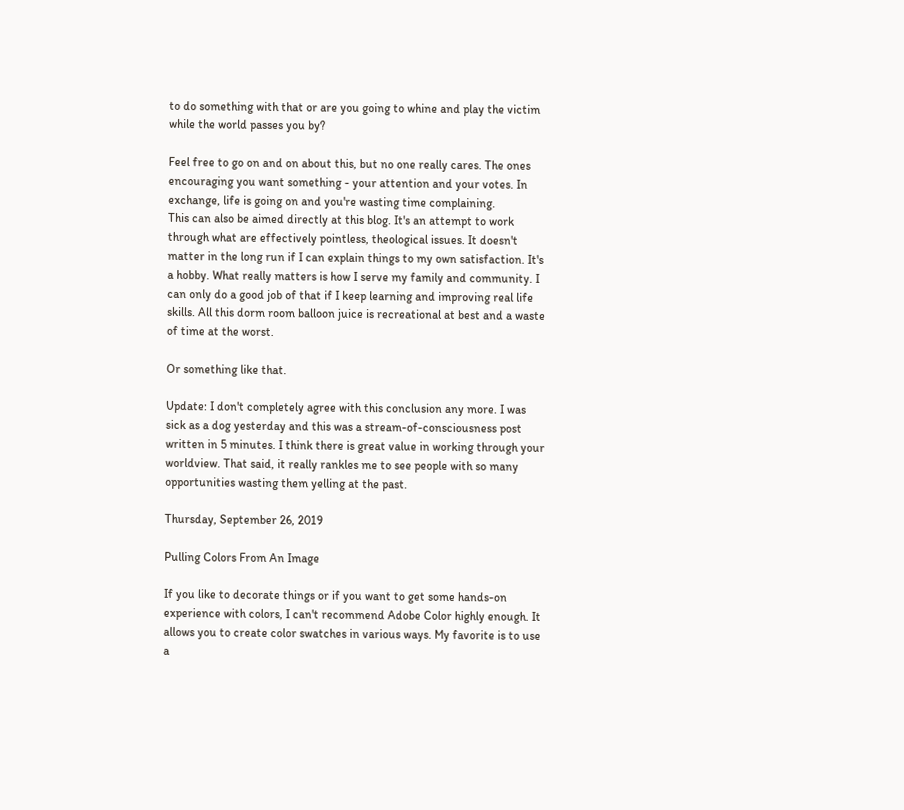to do something with that or are you going to whine and play the victim while the world passes you by?

Feel free to go on and on about this, but no one really cares. The ones encouraging you want something - your attention and your votes. In exchange, life is going on and you're wasting time complaining.
This can also be aimed directly at this blog. It's an attempt to work through what are effectively pointless, theological issues. It doesn't matter in the long run if I can explain things to my own satisfaction. It's a hobby. What really matters is how I serve my family and community. I can only do a good job of that if I keep learning and improving real life skills. All this dorm room balloon juice is recreational at best and a waste of time at the worst.

Or something like that.

Update: I don't completely agree with this conclusion any more. I was sick as a dog yesterday and this was a stream-of-consciousness post written in 5 minutes. I think there is great value in working through your worldview. That said, it really rankles me to see people with so many opportunities wasting them yelling at the past.

Thursday, September 26, 2019

Pulling Colors From An Image

If you like to decorate things or if you want to get some hands-on experience with colors, I can't recommend Adobe Color highly enough. It allows you to create color swatches in various ways. My favorite is to use a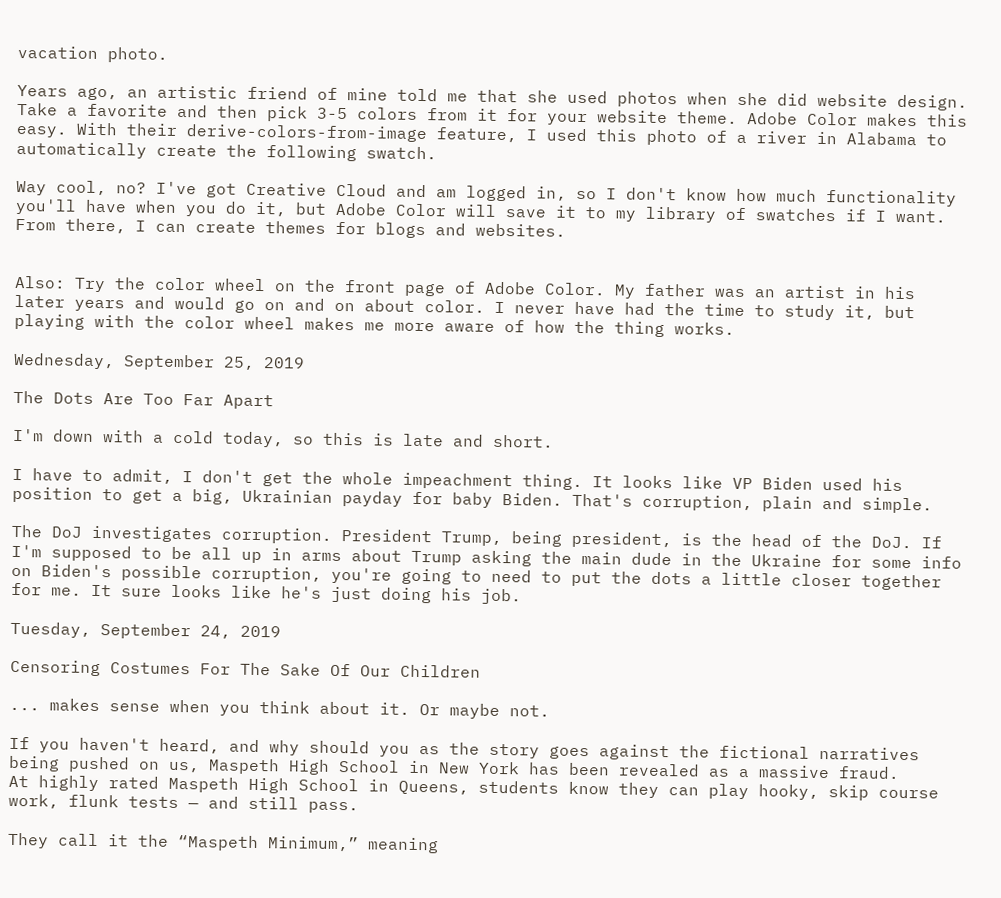vacation photo.

Years ago, an artistic friend of mine told me that she used photos when she did website design. Take a favorite and then pick 3-5 colors from it for your website theme. Adobe Color makes this easy. With their derive-colors-from-image feature, I used this photo of a river in Alabama to automatically create the following swatch.

Way cool, no? I've got Creative Cloud and am logged in, so I don't know how much functionality you'll have when you do it, but Adobe Color will save it to my library of swatches if I want. From there, I can create themes for blogs and websites.


Also: Try the color wheel on the front page of Adobe Color. My father was an artist in his later years and would go on and on about color. I never have had the time to study it, but playing with the color wheel makes me more aware of how the thing works.

Wednesday, September 25, 2019

The Dots Are Too Far Apart

I'm down with a cold today, so this is late and short.

I have to admit, I don't get the whole impeachment thing. It looks like VP Biden used his position to get a big, Ukrainian payday for baby Biden. That's corruption, plain and simple.

The DoJ investigates corruption. President Trump, being president, is the head of the DoJ. If I'm supposed to be all up in arms about Trump asking the main dude in the Ukraine for some info on Biden's possible corruption, you're going to need to put the dots a little closer together for me. It sure looks like he's just doing his job.

Tuesday, September 24, 2019

Censoring Costumes For The Sake Of Our Children

... makes sense when you think about it. Or maybe not.

If you haven't heard, and why should you as the story goes against the fictional narratives being pushed on us, Maspeth High School in New York has been revealed as a massive fraud.
At highly rated Maspeth High School in Queens, students know they can play hooky, skip course work, flunk tests — and still pass.

They call it the “Maspeth Minimum,” meaning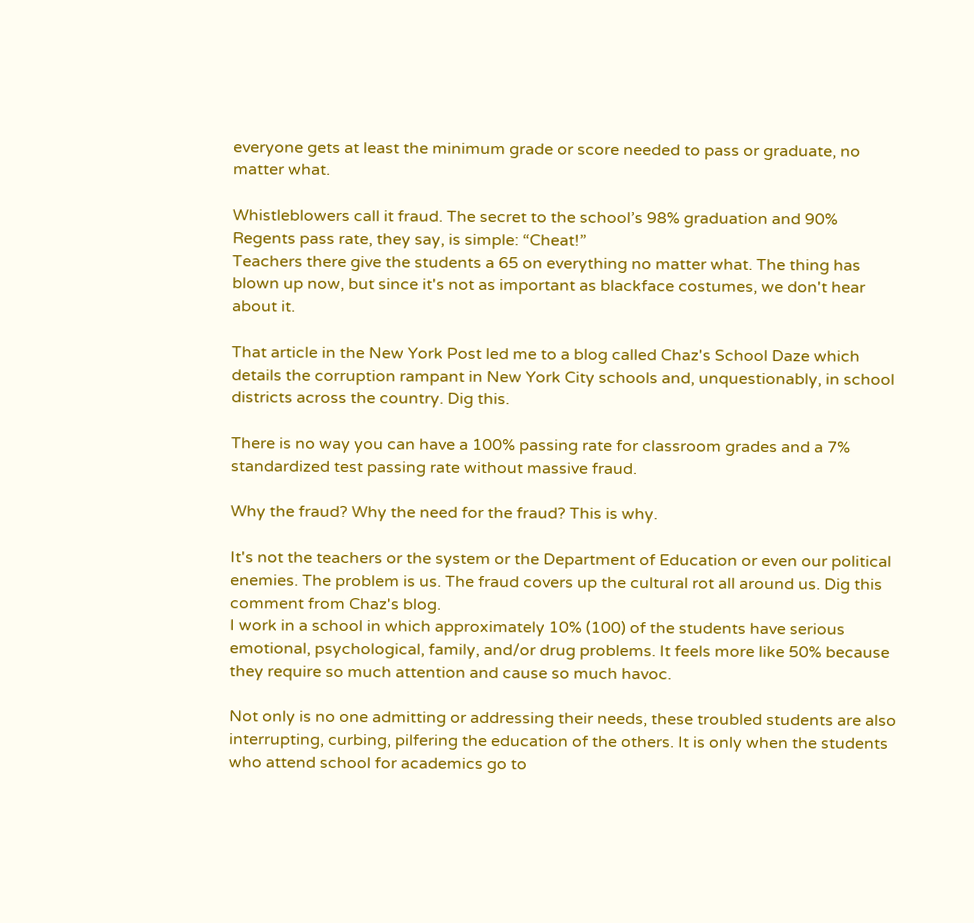everyone gets at least the minimum grade or score needed to pass or graduate, no matter what.

Whistleblowers call it fraud. The secret to the school’s 98% graduation and 90% Regents pass rate, they say, is simple: “Cheat!”
Teachers there give the students a 65 on everything no matter what. The thing has blown up now, but since it's not as important as blackface costumes, we don't hear about it.

That article in the New York Post led me to a blog called Chaz's School Daze which details the corruption rampant in New York City schools and, unquestionably, in school districts across the country. Dig this.

There is no way you can have a 100% passing rate for classroom grades and a 7% standardized test passing rate without massive fraud.

Why the fraud? Why the need for the fraud? This is why.

It's not the teachers or the system or the Department of Education or even our political enemies. The problem is us. The fraud covers up the cultural rot all around us. Dig this comment from Chaz's blog.
I work in a school in which approximately 10% (100) of the students have serious emotional, psychological, family, and/or drug problems. It feels more like 50% because they require so much attention and cause so much havoc.

Not only is no one admitting or addressing their needs, these troubled students are also interrupting, curbing, pilfering the education of the others. It is only when the students who attend school for academics go to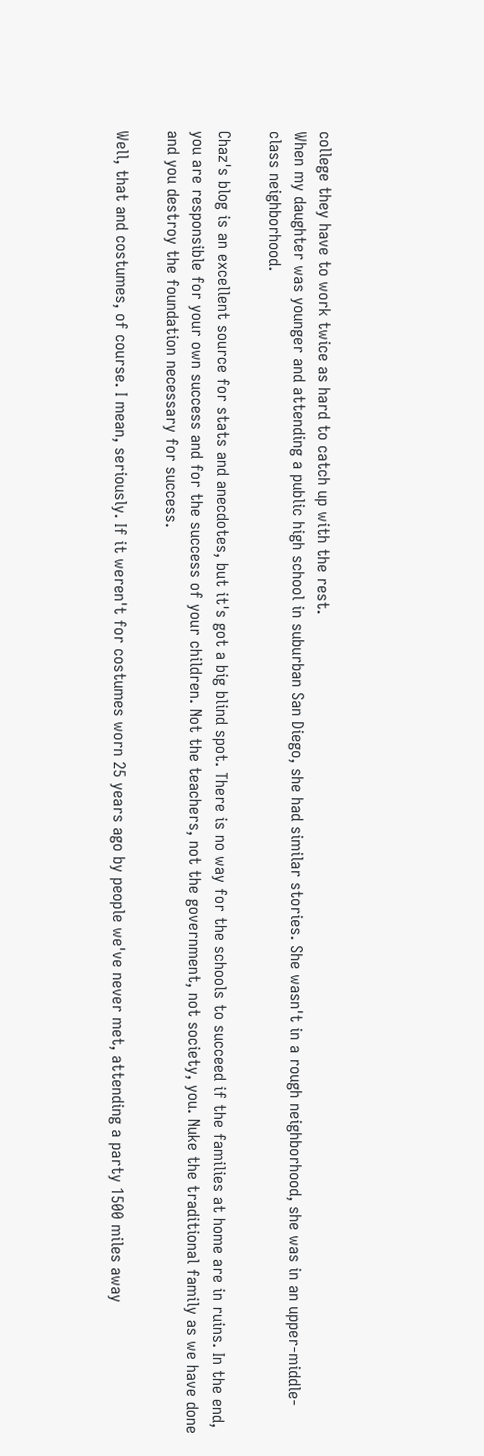college they have to work twice as hard to catch up with the rest.
When my daughter was younger and attending a public high school in suburban San Diego, she had similar stories. She wasn't in a rough neighborhood, she was in an upper-middle-class neighborhood.

Chaz's blog is an excellent source for stats and anecdotes, but it's got a big blind spot. There is no way for the schools to succeed if the families at home are in ruins. In the end, you are responsible for your own success and for the success of your children. Not the teachers, not the government, not society, you. Nuke the traditional family as we have done and you destroy the foundation necessary for success.

Well, that and costumes, of course. I mean, seriously. If it weren't for costumes worn 25 years ago by people we've never met, attending a party 1500 miles away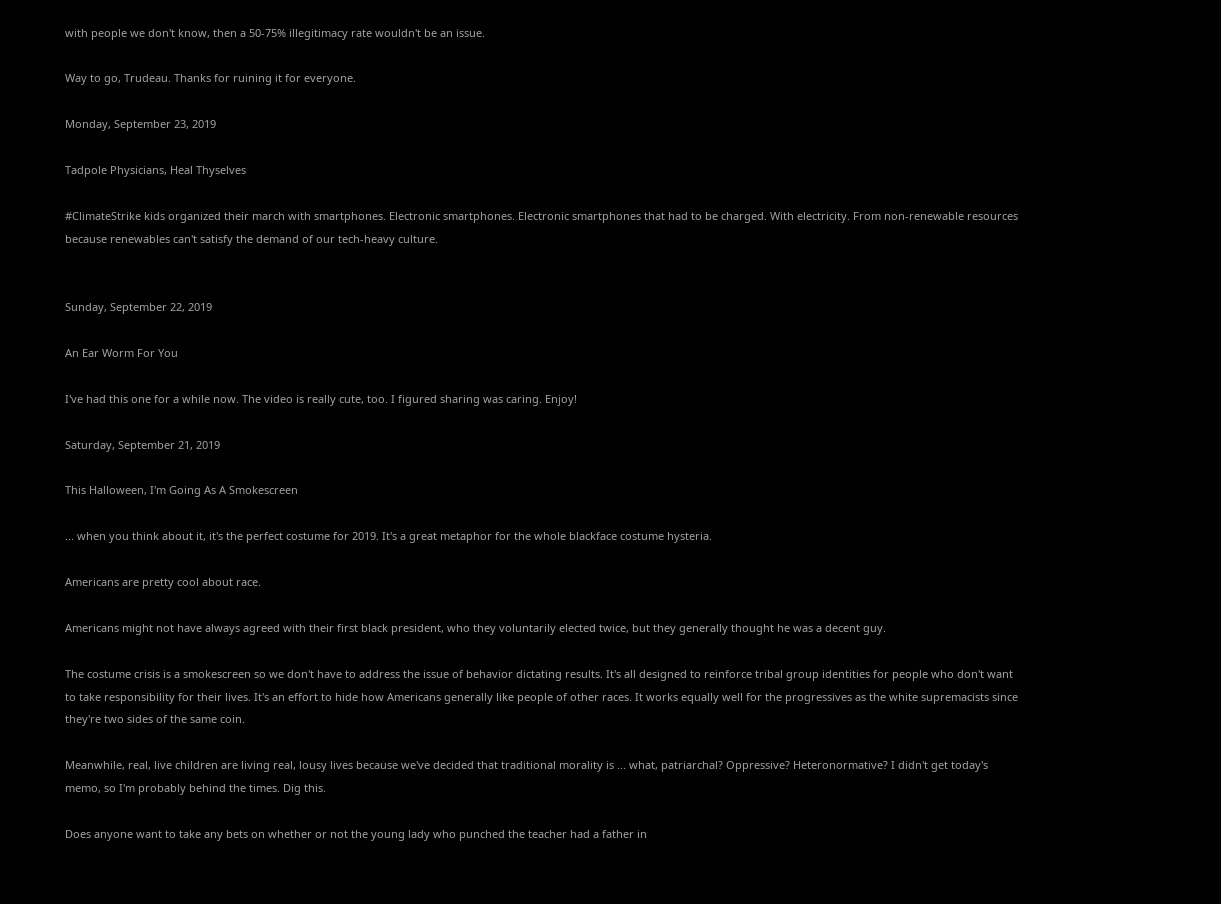with people we don't know, then a 50-75% illegitimacy rate wouldn't be an issue.

Way to go, Trudeau. Thanks for ruining it for everyone.

Monday, September 23, 2019

Tadpole Physicians, Heal Thyselves

#ClimateStrike kids organized their march with smartphones. Electronic smartphones. Electronic smartphones that had to be charged. With electricity. From non-renewable resources because renewables can't satisfy the demand of our tech-heavy culture.


Sunday, September 22, 2019

An Ear Worm For You

I've had this one for a while now. The video is really cute, too. I figured sharing was caring. Enjoy!

Saturday, September 21, 2019

This Halloween, I'm Going As A Smokescreen

... when you think about it, it's the perfect costume for 2019. It's a great metaphor for the whole blackface costume hysteria.

Americans are pretty cool about race.

Americans might not have always agreed with their first black president, who they voluntarily elected twice, but they generally thought he was a decent guy.

The costume crisis is a smokescreen so we don't have to address the issue of behavior dictating results. It's all designed to reinforce tribal group identities for people who don't want to take responsibility for their lives. It's an effort to hide how Americans generally like people of other races. It works equally well for the progressives as the white supremacists since they're two sides of the same coin.

Meanwhile, real, live children are living real, lousy lives because we've decided that traditional morality is ... what, patriarchal? Oppressive? Heteronormative? I didn't get today's memo, so I'm probably behind the times. Dig this.

Does anyone want to take any bets on whether or not the young lady who punched the teacher had a father in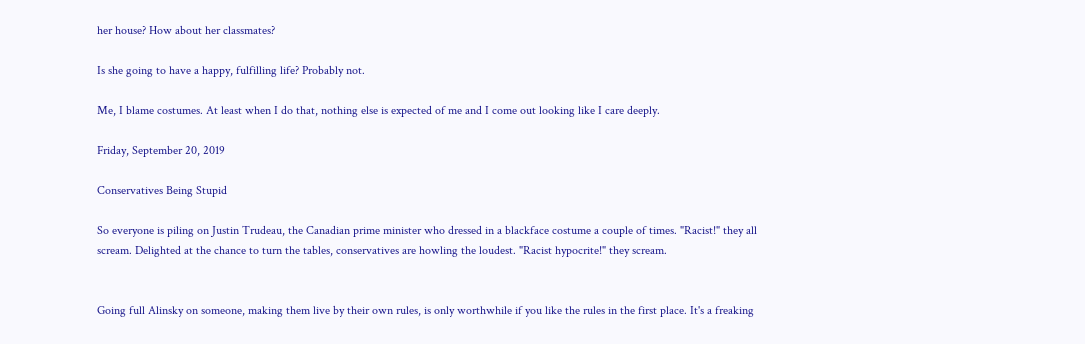her house? How about her classmates?

Is she going to have a happy, fulfilling life? Probably not.

Me, I blame costumes. At least when I do that, nothing else is expected of me and I come out looking like I care deeply.

Friday, September 20, 2019

Conservatives Being Stupid

So everyone is piling on Justin Trudeau, the Canadian prime minister who dressed in a blackface costume a couple of times. "Racist!" they all scream. Delighted at the chance to turn the tables, conservatives are howling the loudest. "Racist hypocrite!" they scream.


Going full Alinsky on someone, making them live by their own rules, is only worthwhile if you like the rules in the first place. It's a freaking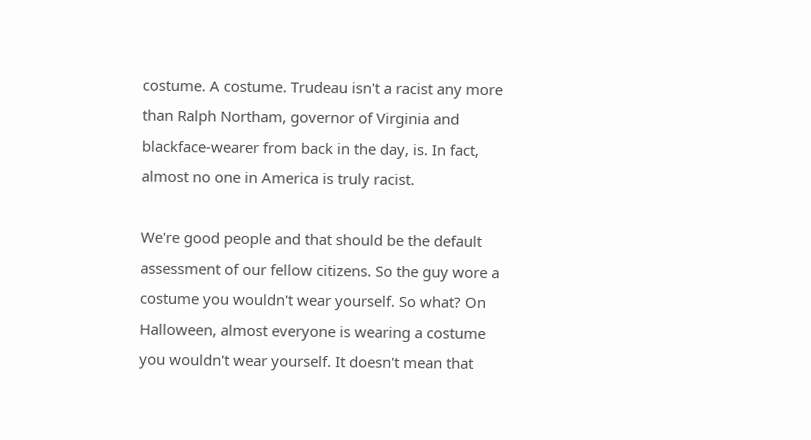costume. A costume. Trudeau isn't a racist any more than Ralph Northam, governor of Virginia and blackface-wearer from back in the day, is. In fact, almost no one in America is truly racist.

We're good people and that should be the default assessment of our fellow citizens. So the guy wore a costume you wouldn't wear yourself. So what? On Halloween, almost everyone is wearing a costume you wouldn't wear yourself. It doesn't mean that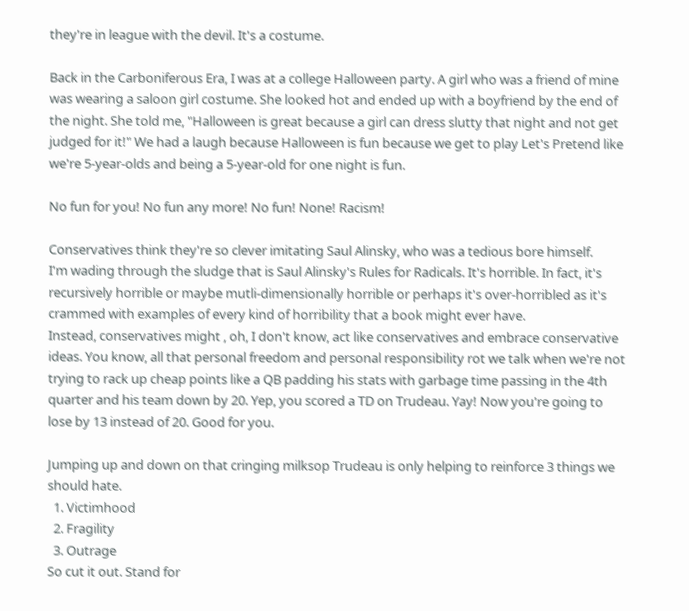they're in league with the devil. It's a costume.

Back in the Carboniferous Era, I was at a college Halloween party. A girl who was a friend of mine was wearing a saloon girl costume. She looked hot and ended up with a boyfriend by the end of the night. She told me, "Halloween is great because a girl can dress slutty that night and not get judged for it!" We had a laugh because Halloween is fun because we get to play Let's Pretend like we're 5-year-olds and being a 5-year-old for one night is fun.

No fun for you! No fun any more! No fun! None! Racism!

Conservatives think they're so clever imitating Saul Alinsky, who was a tedious bore himself.
I'm wading through the sludge that is Saul Alinsky's Rules for Radicals. It's horrible. In fact, it's recursively horrible or maybe mutli-dimensionally horrible or perhaps it's over-horribled as it's crammed with examples of every kind of horribility that a book might ever have.
Instead, conservatives might , oh, I don't know, act like conservatives and embrace conservative ideas. You know, all that personal freedom and personal responsibility rot we talk when we're not trying to rack up cheap points like a QB padding his stats with garbage time passing in the 4th quarter and his team down by 20. Yep, you scored a TD on Trudeau. Yay! Now you're going to lose by 13 instead of 20. Good for you.

Jumping up and down on that cringing milksop Trudeau is only helping to reinforce 3 things we should hate.
  1. Victimhood
  2. Fragility
  3. Outrage
So cut it out. Stand for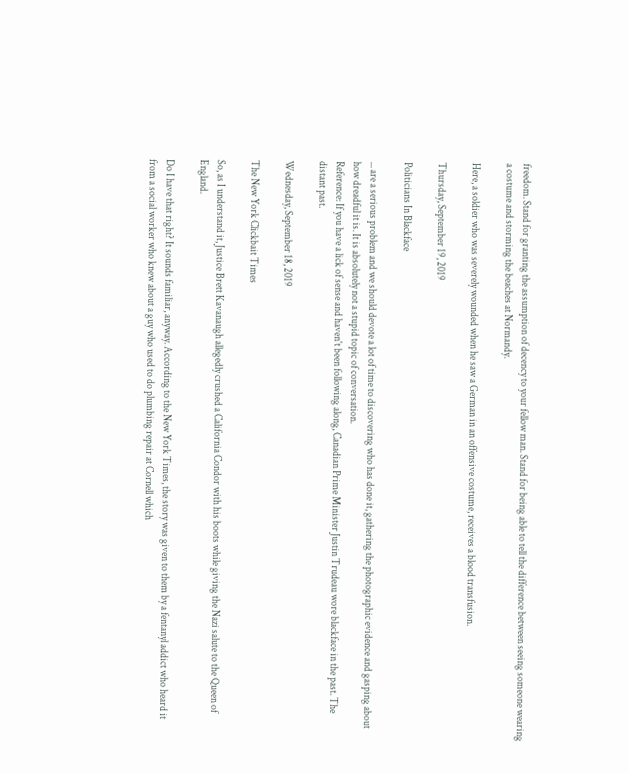freedom. Stand for granting the assumption of decency to your fellow man. Stand for being able to tell the difference between seeing someone wearing a costume and storming the beaches at Normandy.

Here, a soldier who was severely wounded when he saw a German in an offensive costume, receives a blood transfusion.

Thursday, September 19, 2019

Politicians In Blackface

... are a serious problem and we should devote a lot of time to discovering who has done it, gathering the photographic evidence and gasping about how dreadful it is. It is absolutely not a stupid topic of conversation.
Reference: If you have a lick of sense and haven't been following along, Canadian Prime Minister Justin Trudeau wore blackface in the past. The distant past.

Wednesday, September 18, 2019

The New York Clickbait Times

So, as I understand it, Justice Brett Kavanaugh allegedly crushed a California Condor with his boots while giving the Nazi salute to the Queen of England.

Do I have that right? It sounds familiar, anyway. According to the New York Times, the story was given to them by a fentanyl addict who heard it from a social worker who knew about a guy who used to do plumbing repair at Cornell which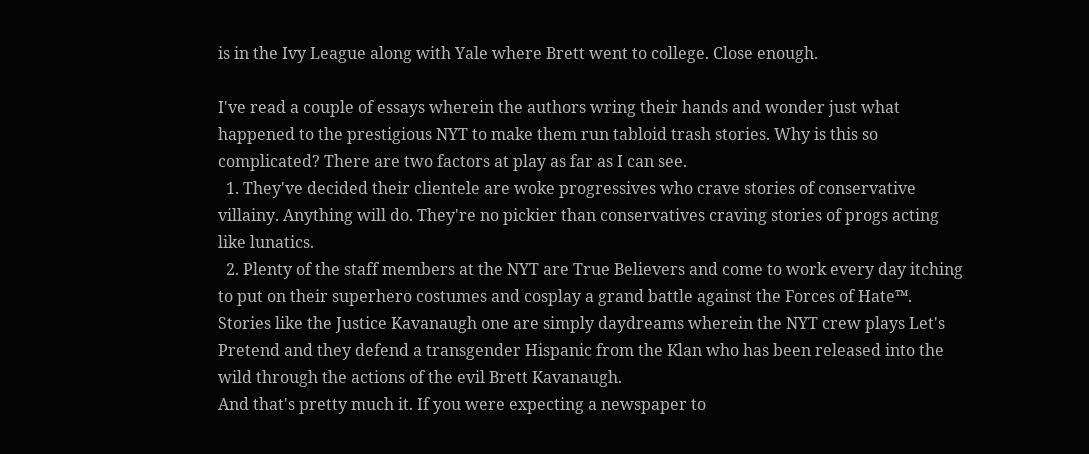is in the Ivy League along with Yale where Brett went to college. Close enough.

I've read a couple of essays wherein the authors wring their hands and wonder just what happened to the prestigious NYT to make them run tabloid trash stories. Why is this so complicated? There are two factors at play as far as I can see.
  1. They've decided their clientele are woke progressives who crave stories of conservative villainy. Anything will do. They're no pickier than conservatives craving stories of progs acting like lunatics.
  2. Plenty of the staff members at the NYT are True Believers and come to work every day itching to put on their superhero costumes and cosplay a grand battle against the Forces of Hate™. Stories like the Justice Kavanaugh one are simply daydreams wherein the NYT crew plays Let's Pretend and they defend a transgender Hispanic from the Klan who has been released into the wild through the actions of the evil Brett Kavanaugh.
And that's pretty much it. If you were expecting a newspaper to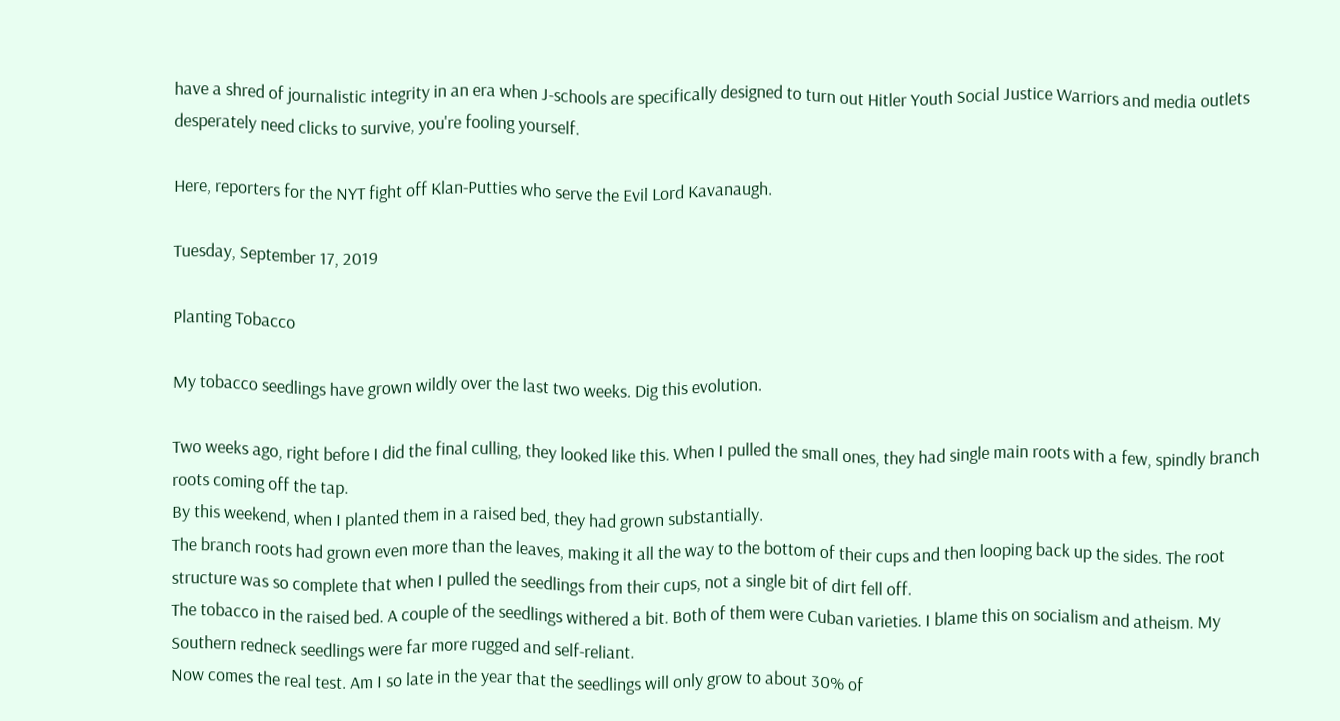have a shred of journalistic integrity in an era when J-schools are specifically designed to turn out Hitler Youth Social Justice Warriors and media outlets desperately need clicks to survive, you're fooling yourself.

Here, reporters for the NYT fight off Klan-Putties who serve the Evil Lord Kavanaugh.

Tuesday, September 17, 2019

Planting Tobacco

My tobacco seedlings have grown wildly over the last two weeks. Dig this evolution.

Two weeks ago, right before I did the final culling, they looked like this. When I pulled the small ones, they had single main roots with a few, spindly branch roots coming off the tap.
By this weekend, when I planted them in a raised bed, they had grown substantially.
The branch roots had grown even more than the leaves, making it all the way to the bottom of their cups and then looping back up the sides. The root structure was so complete that when I pulled the seedlings from their cups, not a single bit of dirt fell off.
The tobacco in the raised bed. A couple of the seedlings withered a bit. Both of them were Cuban varieties. I blame this on socialism and atheism. My Southern redneck seedlings were far more rugged and self-reliant.
Now comes the real test. Am I so late in the year that the seedlings will only grow to about 30% of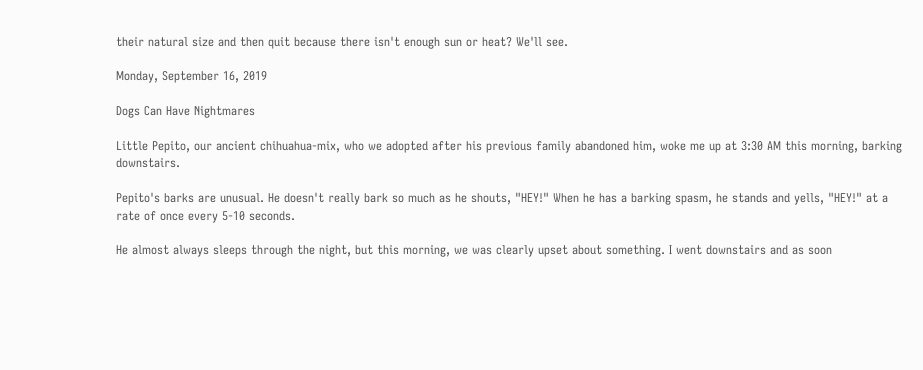their natural size and then quit because there isn't enough sun or heat? We'll see.

Monday, September 16, 2019

Dogs Can Have Nightmares

Little Pepito, our ancient chihuahua-mix, who we adopted after his previous family abandoned him, woke me up at 3:30 AM this morning, barking downstairs.

Pepito's barks are unusual. He doesn't really bark so much as he shouts, "HEY!" When he has a barking spasm, he stands and yells, "HEY!" at a rate of once every 5-10 seconds.

He almost always sleeps through the night, but this morning, we was clearly upset about something. I went downstairs and as soon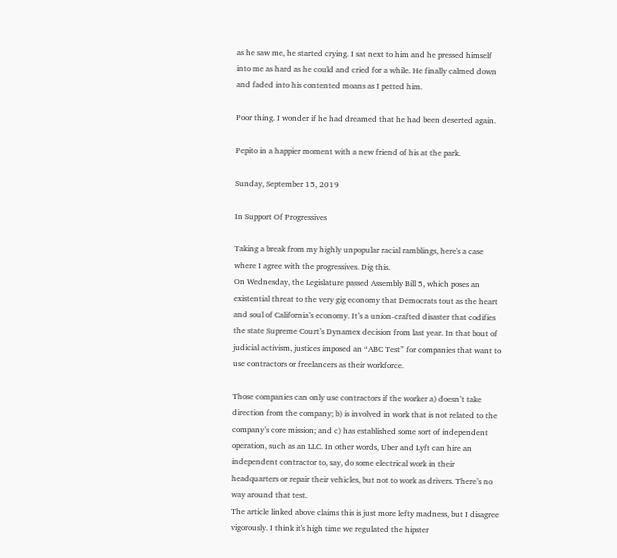as he saw me, he started crying. I sat next to him and he pressed himself into me as hard as he could and cried for a while. He finally calmed down and faded into his contented moans as I petted him.

Poor thing. I wonder if he had dreamed that he had been deserted again.

Pepito in a happier moment with a new friend of his at the park.

Sunday, September 15, 2019

In Support Of Progressives

Taking a break from my highly unpopular racial ramblings, here's a case where I agree with the progressives. Dig this.
On Wednesday, the Legislature passed Assembly Bill 5, which poses an existential threat to the very gig economy that Democrats tout as the heart and soul of California’s economy. It’s a union-crafted disaster that codifies the state Supreme Court’s Dynamex decision from last year. In that bout of judicial activism, justices imposed an “ABC Test” for companies that want to use contractors or freelancers as their workforce.

Those companies can only use contractors if the worker a) doesn’t take direction from the company; b) is involved in work that is not related to the company’s core mission; and c) has established some sort of independent operation, such as an LLC. In other words, Uber and Lyft can hire an independent contractor to, say, do some electrical work in their headquarters or repair their vehicles, but not to work as drivers. There’s no way around that test.
The article linked above claims this is just more lefty madness, but I disagree vigorously. I think it's high time we regulated the hipster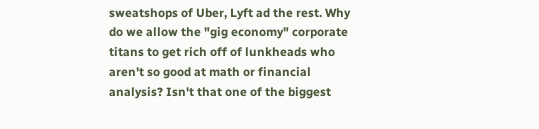sweatshops of Uber, Lyft ad the rest. Why do we allow the "gig economy" corporate titans to get rich off of lunkheads who aren't so good at math or financial analysis? Isn't that one of the biggest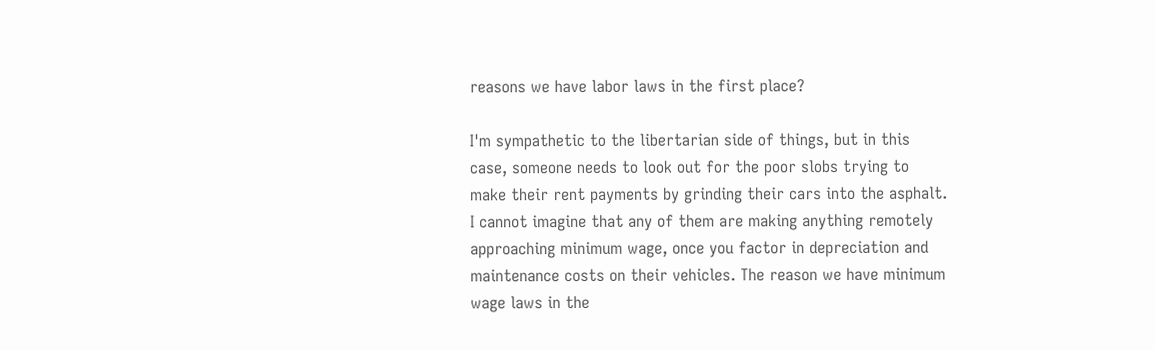reasons we have labor laws in the first place?

I'm sympathetic to the libertarian side of things, but in this case, someone needs to look out for the poor slobs trying to make their rent payments by grinding their cars into the asphalt. I cannot imagine that any of them are making anything remotely approaching minimum wage, once you factor in depreciation and maintenance costs on their vehicles. The reason we have minimum wage laws in the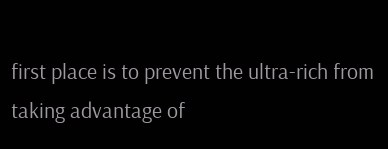first place is to prevent the ultra-rich from taking advantage of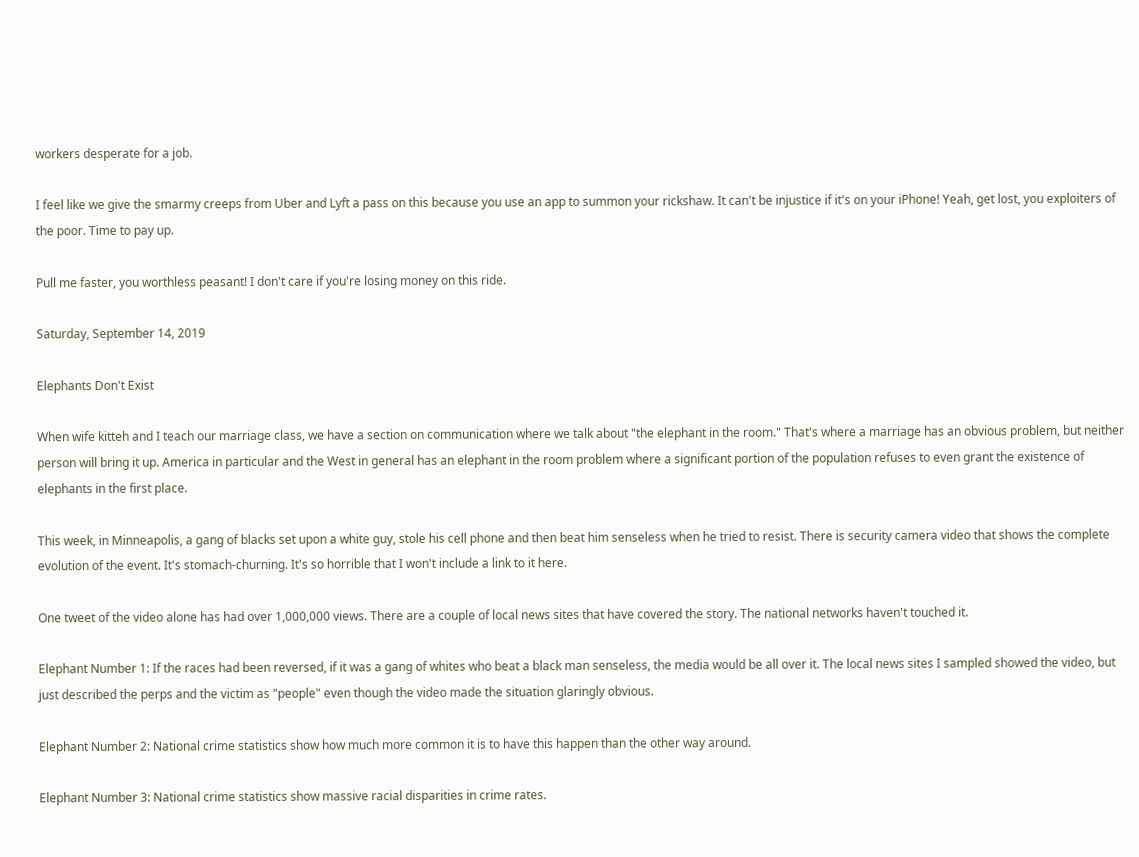workers desperate for a job.

I feel like we give the smarmy creeps from Uber and Lyft a pass on this because you use an app to summon your rickshaw. It can't be injustice if it's on your iPhone! Yeah, get lost, you exploiters of the poor. Time to pay up.

Pull me faster, you worthless peasant! I don't care if you're losing money on this ride.

Saturday, September 14, 2019

Elephants Don't Exist

When wife kitteh and I teach our marriage class, we have a section on communication where we talk about "the elephant in the room." That's where a marriage has an obvious problem, but neither person will bring it up. America in particular and the West in general has an elephant in the room problem where a significant portion of the population refuses to even grant the existence of elephants in the first place.

This week, in Minneapolis, a gang of blacks set upon a white guy, stole his cell phone and then beat him senseless when he tried to resist. There is security camera video that shows the complete evolution of the event. It's stomach-churning. It's so horrible that I won't include a link to it here.

One tweet of the video alone has had over 1,000,000 views. There are a couple of local news sites that have covered the story. The national networks haven't touched it.

Elephant Number 1: If the races had been reversed, if it was a gang of whites who beat a black man senseless, the media would be all over it. The local news sites I sampled showed the video, but just described the perps and the victim as "people" even though the video made the situation glaringly obvious.

Elephant Number 2: National crime statistics show how much more common it is to have this happen than the other way around.

Elephant Number 3: National crime statistics show massive racial disparities in crime rates.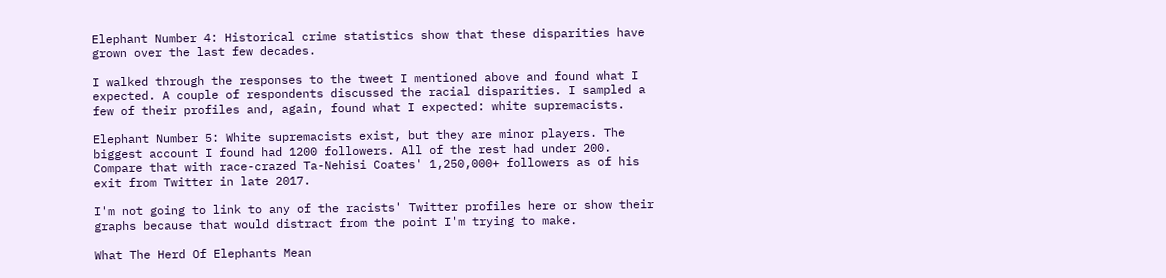Elephant Number 4: Historical crime statistics show that these disparities have grown over the last few decades.

I walked through the responses to the tweet I mentioned above and found what I expected. A couple of respondents discussed the racial disparities. I sampled a few of their profiles and, again, found what I expected: white supremacists.

Elephant Number 5: White supremacists exist, but they are minor players. The biggest account I found had 1200 followers. All of the rest had under 200. Compare that with race-crazed Ta-Nehisi Coates' 1,250,000+ followers as of his exit from Twitter in late 2017.

I'm not going to link to any of the racists' Twitter profiles here or show their graphs because that would distract from the point I'm trying to make.

What The Herd Of Elephants Mean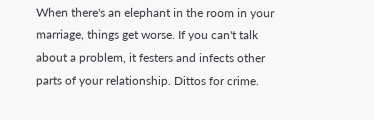When there's an elephant in the room in your marriage, things get worse. If you can't talk about a problem, it festers and infects other parts of your relationship. Dittos for crime.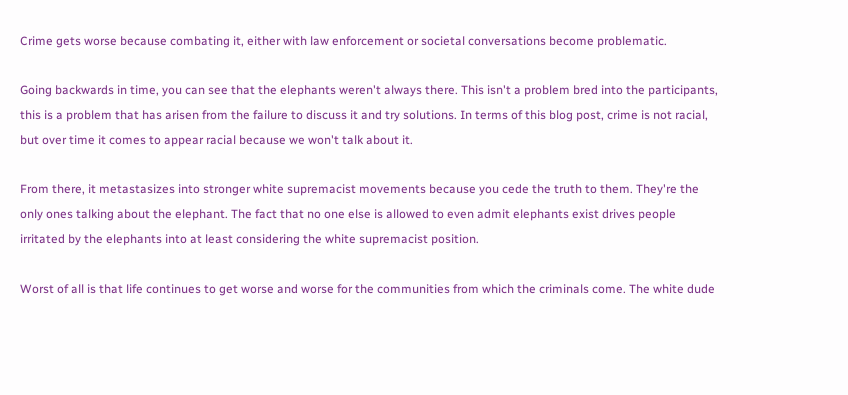Crime gets worse because combating it, either with law enforcement or societal conversations become problematic.

Going backwards in time, you can see that the elephants weren't always there. This isn't a problem bred into the participants, this is a problem that has arisen from the failure to discuss it and try solutions. In terms of this blog post, crime is not racial, but over time it comes to appear racial because we won't talk about it.

From there, it metastasizes into stronger white supremacist movements because you cede the truth to them. They're the only ones talking about the elephant. The fact that no one else is allowed to even admit elephants exist drives people irritated by the elephants into at least considering the white supremacist position.

Worst of all is that life continues to get worse and worse for the communities from which the criminals come. The white dude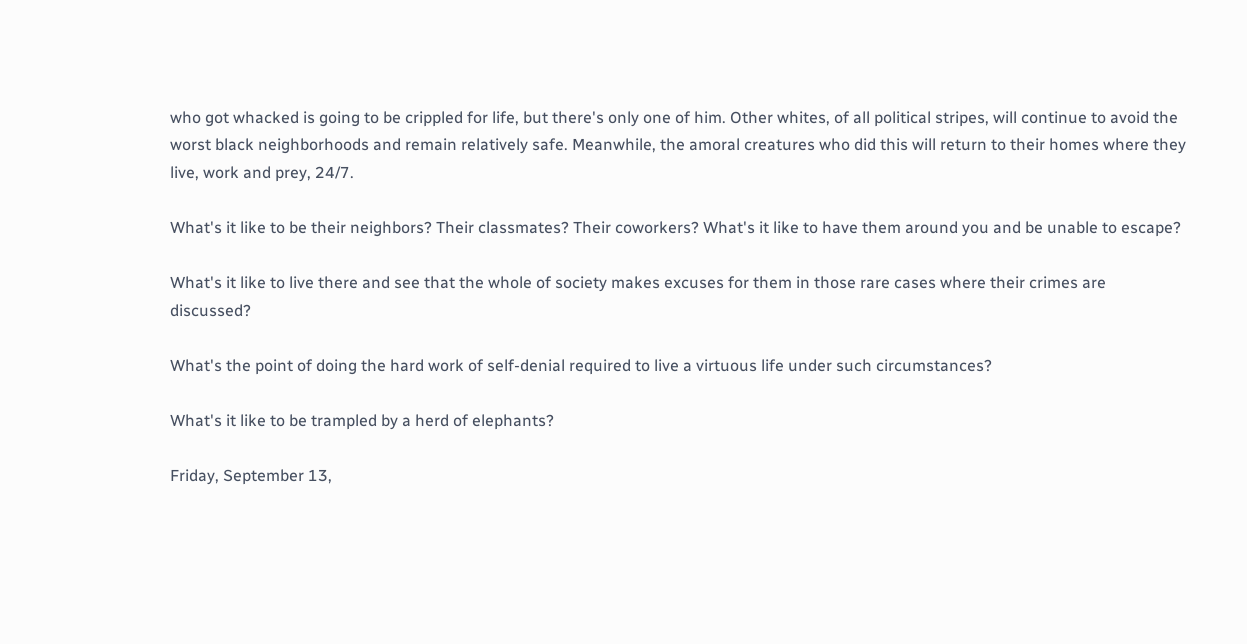who got whacked is going to be crippled for life, but there's only one of him. Other whites, of all political stripes, will continue to avoid the worst black neighborhoods and remain relatively safe. Meanwhile, the amoral creatures who did this will return to their homes where they live, work and prey, 24/7.

What's it like to be their neighbors? Their classmates? Their coworkers? What's it like to have them around you and be unable to escape?

What's it like to live there and see that the whole of society makes excuses for them in those rare cases where their crimes are discussed?

What's the point of doing the hard work of self-denial required to live a virtuous life under such circumstances?

What's it like to be trampled by a herd of elephants?

Friday, September 13,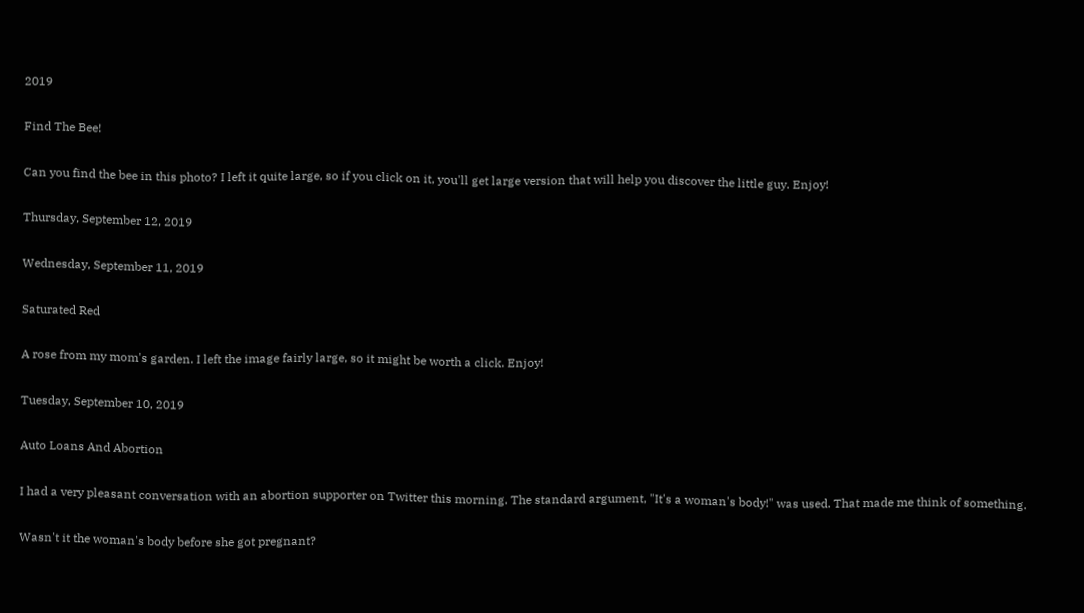2019

Find The Bee!

Can you find the bee in this photo? I left it quite large, so if you click on it, you'll get large version that will help you discover the little guy. Enjoy!

Thursday, September 12, 2019

Wednesday, September 11, 2019

Saturated Red

A rose from my mom's garden. I left the image fairly large, so it might be worth a click. Enjoy!

Tuesday, September 10, 2019

Auto Loans And Abortion

I had a very pleasant conversation with an abortion supporter on Twitter this morning. The standard argument, "It's a woman's body!" was used. That made me think of something.

Wasn't it the woman's body before she got pregnant?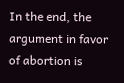In the end, the argument in favor of abortion is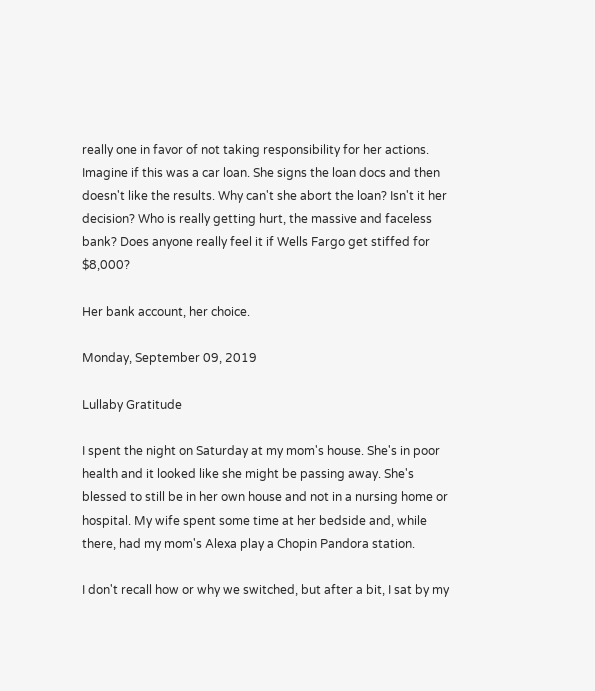really one in favor of not taking responsibility for her actions. Imagine if this was a car loan. She signs the loan docs and then doesn't like the results. Why can't she abort the loan? Isn't it her decision? Who is really getting hurt, the massive and faceless bank? Does anyone really feel it if Wells Fargo get stiffed for $8,000?

Her bank account, her choice.

Monday, September 09, 2019

Lullaby Gratitude

I spent the night on Saturday at my mom's house. She's in poor health and it looked like she might be passing away. She's blessed to still be in her own house and not in a nursing home or hospital. My wife spent some time at her bedside and, while there, had my mom's Alexa play a Chopin Pandora station.

I don't recall how or why we switched, but after a bit, I sat by my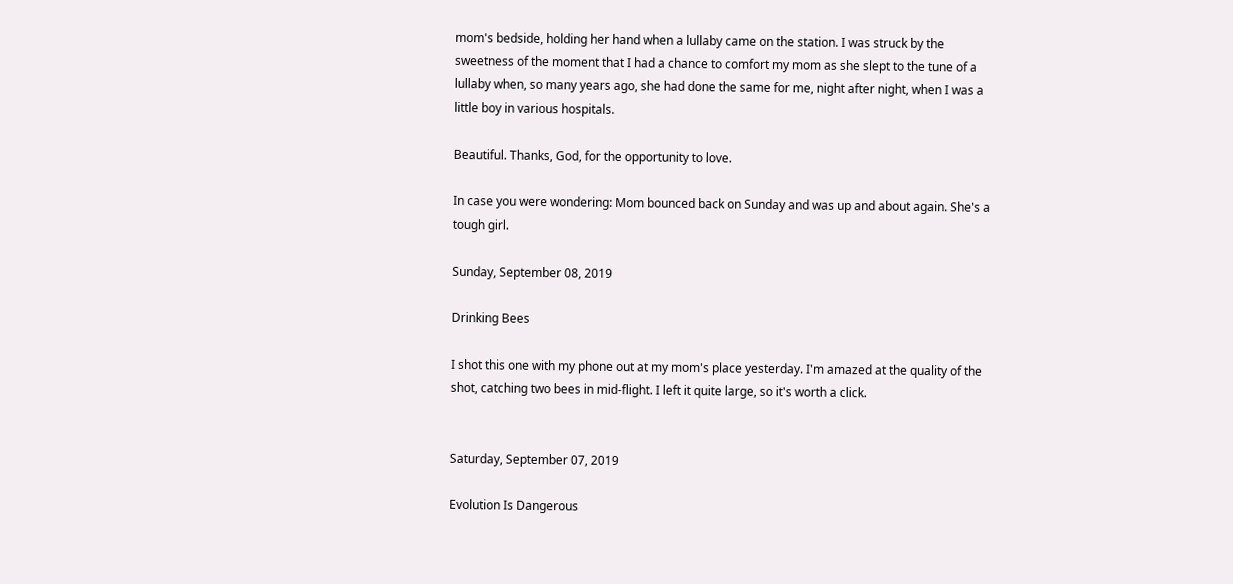mom's bedside, holding her hand when a lullaby came on the station. I was struck by the sweetness of the moment that I had a chance to comfort my mom as she slept to the tune of a lullaby when, so many years ago, she had done the same for me, night after night, when I was a little boy in various hospitals.

Beautiful. Thanks, God, for the opportunity to love.

In case you were wondering: Mom bounced back on Sunday and was up and about again. She's a tough girl.

Sunday, September 08, 2019

Drinking Bees

I shot this one with my phone out at my mom's place yesterday. I'm amazed at the quality of the shot, catching two bees in mid-flight. I left it quite large, so it's worth a click.


Saturday, September 07, 2019

Evolution Is Dangerous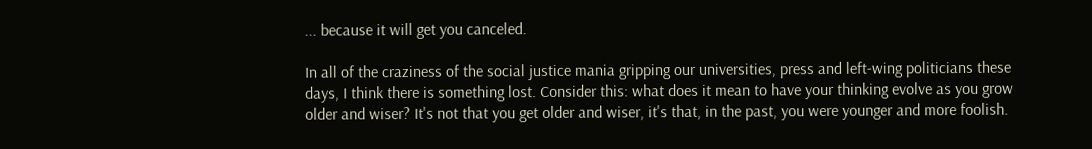... because it will get you canceled.

In all of the craziness of the social justice mania gripping our universities, press and left-wing politicians these days, I think there is something lost. Consider this: what does it mean to have your thinking evolve as you grow older and wiser? It's not that you get older and wiser, it's that, in the past, you were younger and more foolish.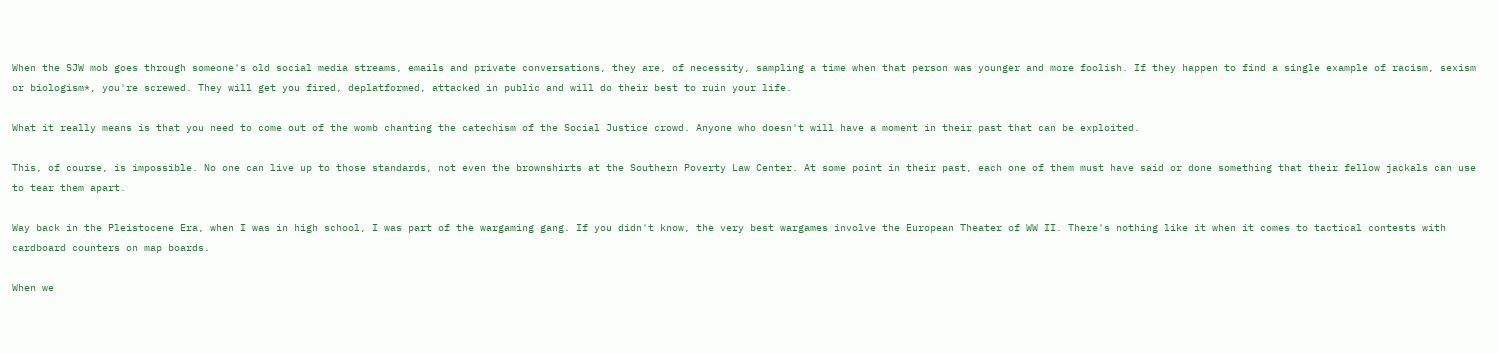When the SJW mob goes through someone's old social media streams, emails and private conversations, they are, of necessity, sampling a time when that person was younger and more foolish. If they happen to find a single example of racism, sexism or biologism*, you're screwed. They will get you fired, deplatformed, attacked in public and will do their best to ruin your life.

What it really means is that you need to come out of the womb chanting the catechism of the Social Justice crowd. Anyone who doesn't will have a moment in their past that can be exploited.

This, of course, is impossible. No one can live up to those standards, not even the brownshirts at the Southern Poverty Law Center. At some point in their past, each one of them must have said or done something that their fellow jackals can use to tear them apart.

Way back in the Pleistocene Era, when I was in high school, I was part of the wargaming gang. If you didn't know, the very best wargames involve the European Theater of WW II. There's nothing like it when it comes to tactical contests with cardboard counters on map boards.

When we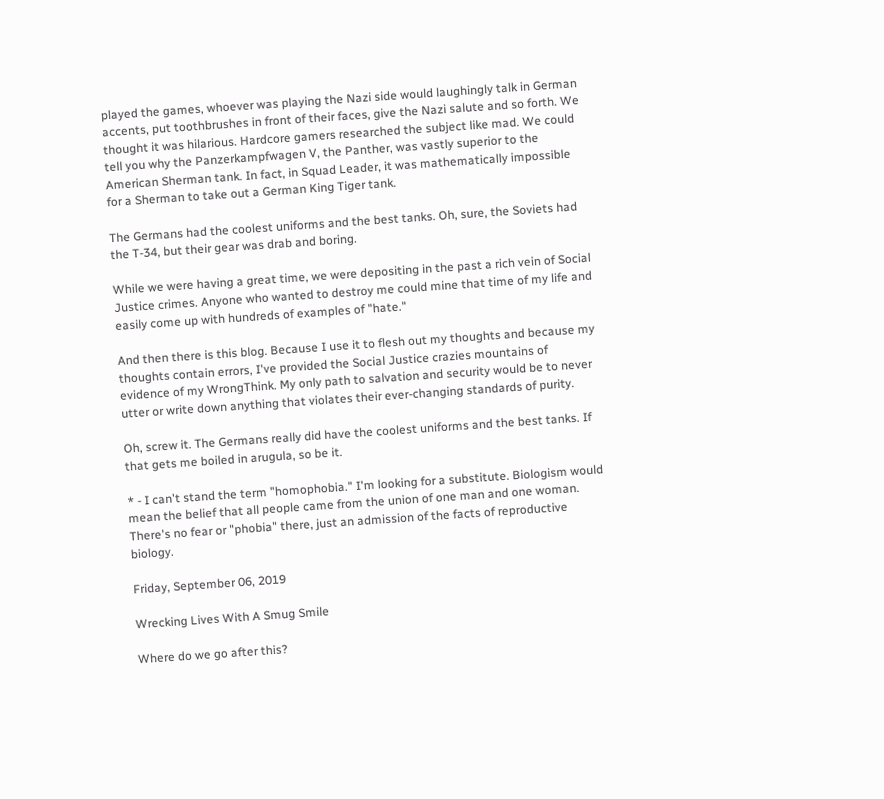played the games, whoever was playing the Nazi side would laughingly talk in German accents, put toothbrushes in front of their faces, give the Nazi salute and so forth. We thought it was hilarious. Hardcore gamers researched the subject like mad. We could tell you why the Panzerkampfwagen V, the Panther, was vastly superior to the American Sherman tank. In fact, in Squad Leader, it was mathematically impossible for a Sherman to take out a German King Tiger tank.

The Germans had the coolest uniforms and the best tanks. Oh, sure, the Soviets had the T-34, but their gear was drab and boring.

While we were having a great time, we were depositing in the past a rich vein of Social Justice crimes. Anyone who wanted to destroy me could mine that time of my life and easily come up with hundreds of examples of "hate."

And then there is this blog. Because I use it to flesh out my thoughts and because my thoughts contain errors, I've provided the Social Justice crazies mountains of evidence of my WrongThink. My only path to salvation and security would be to never utter or write down anything that violates their ever-changing standards of purity.

Oh, screw it. The Germans really did have the coolest uniforms and the best tanks. If that gets me boiled in arugula, so be it.

* - I can't stand the term "homophobia." I'm looking for a substitute. Biologism would mean the belief that all people came from the union of one man and one woman. There's no fear or "phobia" there, just an admission of the facts of reproductive biology.

Friday, September 06, 2019

Wrecking Lives With A Smug Smile

Where do we go after this?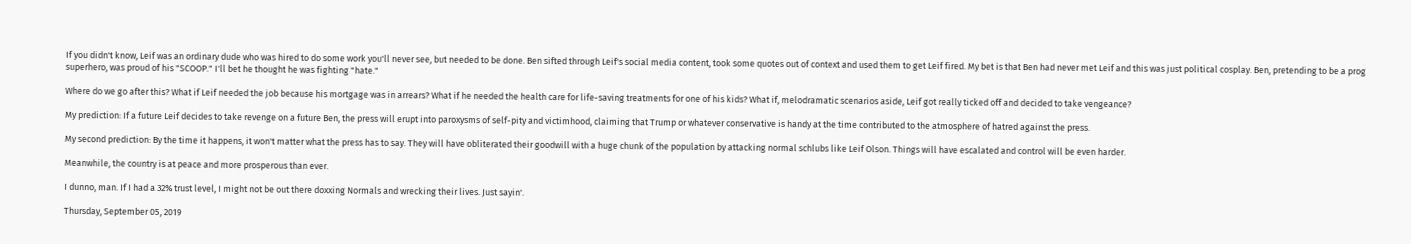If you didn't know, Leif was an ordinary dude who was hired to do some work you'll never see, but needed to be done. Ben sifted through Leif's social media content, took some quotes out of context and used them to get Leif fired. My bet is that Ben had never met Leif and this was just political cosplay. Ben, pretending to be a prog superhero, was proud of his "SCOOP." I'll bet he thought he was fighting "hate."

Where do we go after this? What if Leif needed the job because his mortgage was in arrears? What if he needed the health care for life-saving treatments for one of his kids? What if, melodramatic scenarios aside, Leif got really ticked off and decided to take vengeance?

My prediction: If a future Leif decides to take revenge on a future Ben, the press will erupt into paroxysms of self-pity and victimhood, claiming that Trump or whatever conservative is handy at the time contributed to the atmosphere of hatred against the press.

My second prediction: By the time it happens, it won't matter what the press has to say. They will have obliterated their goodwill with a huge chunk of the population by attacking normal schlubs like Leif Olson. Things will have escalated and control will be even harder.

Meanwhile, the country is at peace and more prosperous than ever.

I dunno, man. If I had a 32% trust level, I might not be out there doxxing Normals and wrecking their lives. Just sayin'.

Thursday, September 05, 2019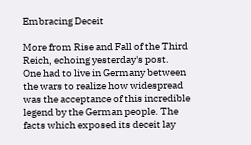Embracing Deceit

More from Rise and Fall of the Third Reich, echoing yesterday's post.
One had to live in Germany between the wars to realize how widespread was the acceptance of this incredible legend by the German people. The facts which exposed its deceit lay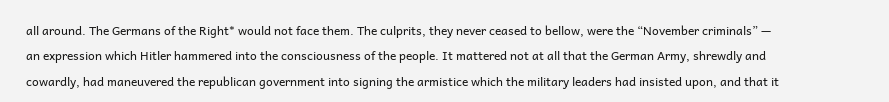all around. The Germans of the Right* would not face them. The culprits, they never ceased to bellow, were the “November criminals” — an expression which Hitler hammered into the consciousness of the people. It mattered not at all that the German Army, shrewdly and cowardly, had maneuvered the republican government into signing the armistice which the military leaders had insisted upon, and that it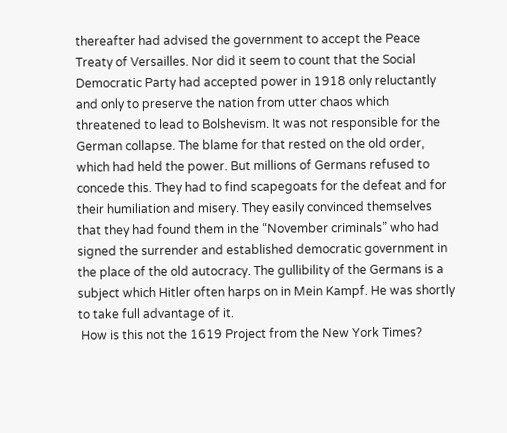thereafter had advised the government to accept the Peace Treaty of Versailles. Nor did it seem to count that the Social Democratic Party had accepted power in 1918 only reluctantly and only to preserve the nation from utter chaos which threatened to lead to Bolshevism. It was not responsible for the German collapse. The blame for that rested on the old order, which had held the power. But millions of Germans refused to concede this. They had to find scapegoats for the defeat and for their humiliation and misery. They easily convinced themselves that they had found them in the “November criminals” who had signed the surrender and established democratic government in the place of the old autocracy. The gullibility of the Germans is a subject which Hitler often harps on in Mein Kampf. He was shortly to take full advantage of it.
 How is this not the 1619 Project from the New York Times?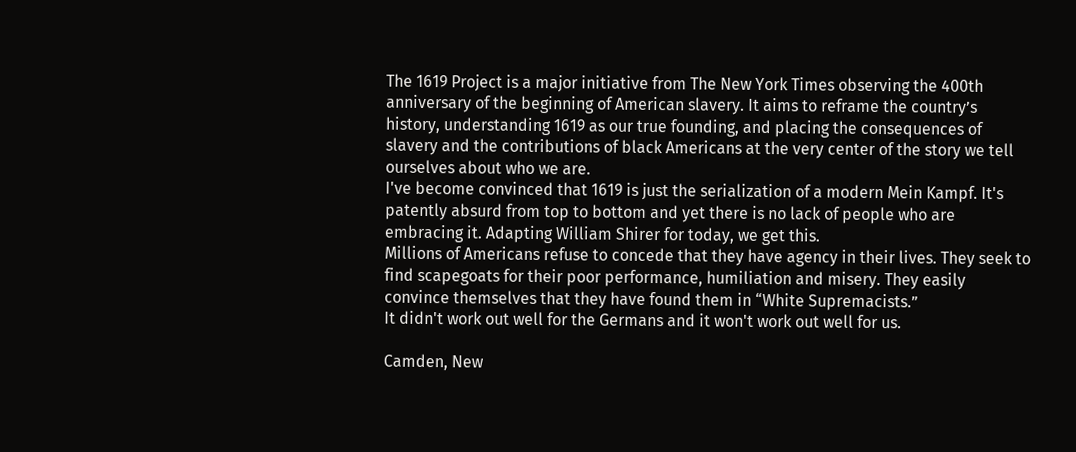The 1619 Project is a major initiative from The New York Times observing the 400th anniversary of the beginning of American slavery. It aims to reframe the country’s history, understanding 1619 as our true founding, and placing the consequences of slavery and the contributions of black Americans at the very center of the story we tell ourselves about who we are.
I've become convinced that 1619 is just the serialization of a modern Mein Kampf. It's patently absurd from top to bottom and yet there is no lack of people who are embracing it. Adapting William Shirer for today, we get this.
Millions of Americans refuse to concede that they have agency in their lives. They seek to find scapegoats for their poor performance, humiliation and misery. They easily convince themselves that they have found them in “White Supremacists.”
It didn't work out well for the Germans and it won't work out well for us.

Camden, New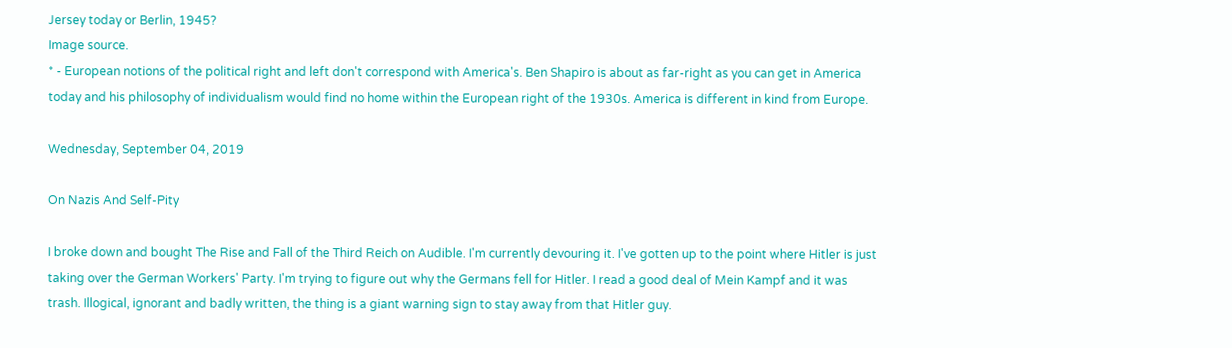Jersey today or Berlin, 1945?
Image source.
* - European notions of the political right and left don't correspond with America's. Ben Shapiro is about as far-right as you can get in America today and his philosophy of individualism would find no home within the European right of the 1930s. America is different in kind from Europe.

Wednesday, September 04, 2019

On Nazis And Self-Pity

I broke down and bought The Rise and Fall of the Third Reich on Audible. I'm currently devouring it. I've gotten up to the point where Hitler is just taking over the German Workers' Party. I'm trying to figure out why the Germans fell for Hitler. I read a good deal of Mein Kampf and it was trash. Illogical, ignorant and badly written, the thing is a giant warning sign to stay away from that Hitler guy.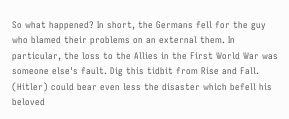So what happened? In short, the Germans fell for the guy who blamed their problems on an external them. In particular, the loss to the Allies in the First World War was someone else's fault. Dig this tidbit from Rise and Fall.
(Hitler) could bear even less the disaster which befell his beloved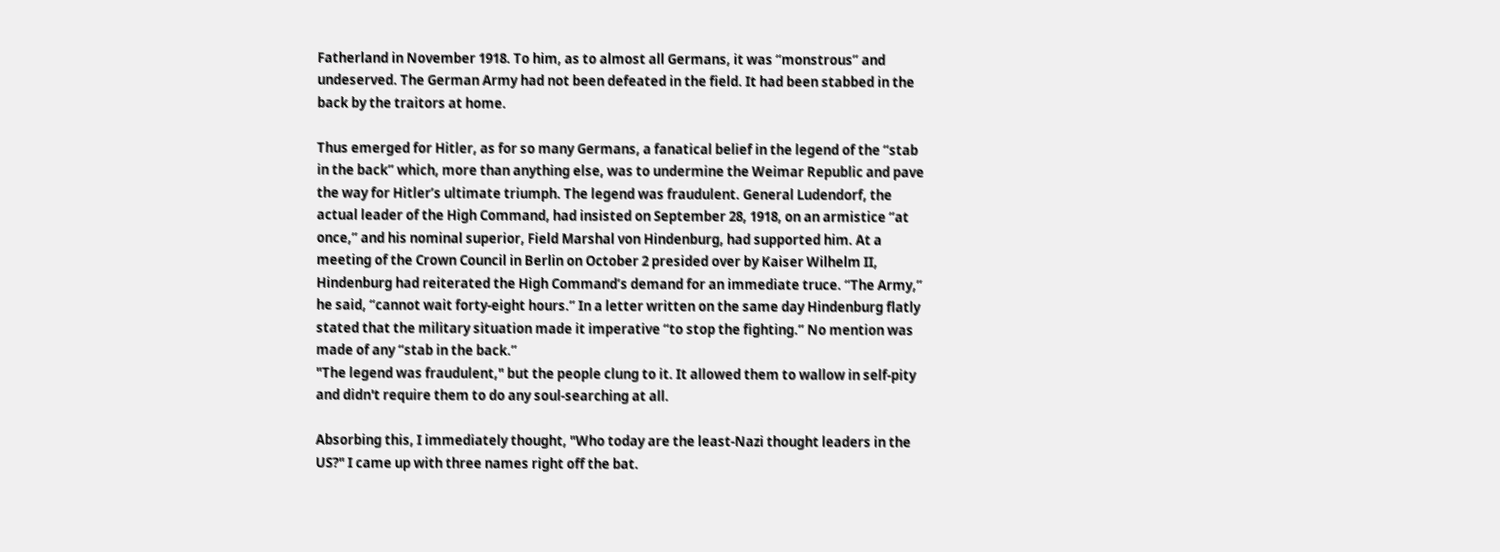Fatherland in November 1918. To him, as to almost all Germans, it was “monstrous” and undeserved. The German Army had not been defeated in the field. It had been stabbed in the back by the traitors at home.

Thus emerged for Hitler, as for so many Germans, a fanatical belief in the legend of the “stab in the back” which, more than anything else, was to undermine the Weimar Republic and pave the way for Hitler’s ultimate triumph. The legend was fraudulent. General Ludendorf, the actual leader of the High Command, had insisted on September 28, 1918, on an armistice “at once,” and his nominal superior, Field Marshal von Hindenburg, had supported him. At a meeting of the Crown Council in Berlin on October 2 presided over by Kaiser Wilhelm II, Hindenburg had reiterated the High Command’s demand for an immediate truce. “The Army,” he said, “cannot wait forty-eight hours.” In a letter written on the same day Hindenburg flatly stated that the military situation made it imperative “to stop the fighting.” No mention was made of any “stab in the back.”
"The legend was fraudulent," but the people clung to it. It allowed them to wallow in self-pity and didn't require them to do any soul-searching at all.

Absorbing this, I immediately thought, "Who today are the least-Nazi thought leaders in the US?" I came up with three names right off the bat.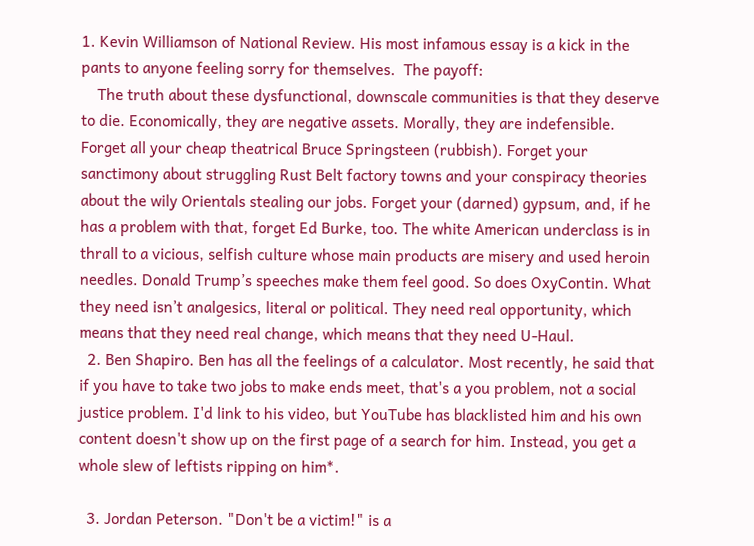1. Kevin Williamson of National Review. His most infamous essay is a kick in the pants to anyone feeling sorry for themselves.  The payoff:
    The truth about these dysfunctional, downscale communities is that they deserve to die. Economically, they are negative assets. Morally, they are indefensible. Forget all your cheap theatrical Bruce Springsteen (rubbish). Forget your sanctimony about struggling Rust Belt factory towns and your conspiracy theories about the wily Orientals stealing our jobs. Forget your (darned) gypsum, and, if he has a problem with that, forget Ed Burke, too. The white American underclass is in thrall to a vicious, selfish culture whose main products are misery and used heroin needles. Donald Trump’s speeches make them feel good. So does OxyContin. What they need isn’t analgesics, literal or political. They need real opportunity, which means that they need real change, which means that they need U-Haul.
  2. Ben Shapiro. Ben has all the feelings of a calculator. Most recently, he said that if you have to take two jobs to make ends meet, that's a you problem, not a social justice problem. I'd link to his video, but YouTube has blacklisted him and his own content doesn't show up on the first page of a search for him. Instead, you get a whole slew of leftists ripping on him*.

  3. Jordan Peterson. "Don't be a victim!" is a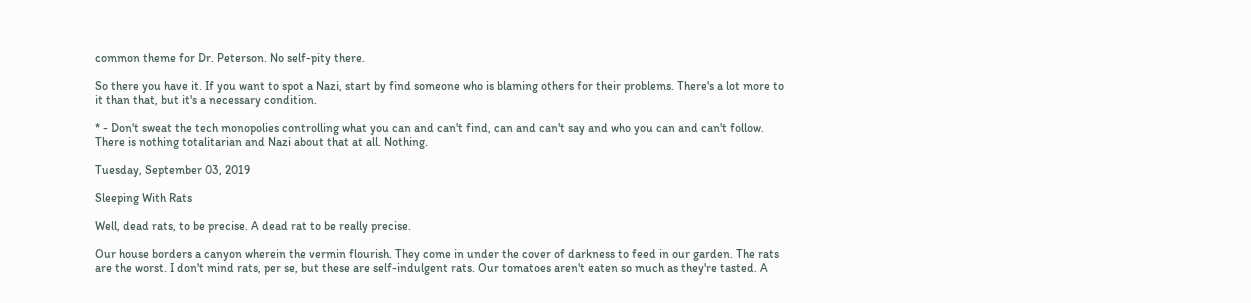common theme for Dr. Peterson. No self-pity there.

So there you have it. If you want to spot a Nazi, start by find someone who is blaming others for their problems. There's a lot more to it than that, but it's a necessary condition.

* - Don't sweat the tech monopolies controlling what you can and can't find, can and can't say and who you can and can't follow. There is nothing totalitarian and Nazi about that at all. Nothing.

Tuesday, September 03, 2019

Sleeping With Rats

Well, dead rats, to be precise. A dead rat to be really precise.

Our house borders a canyon wherein the vermin flourish. They come in under the cover of darkness to feed in our garden. The rats are the worst. I don't mind rats, per se, but these are self-indulgent rats. Our tomatoes aren't eaten so much as they're tasted. A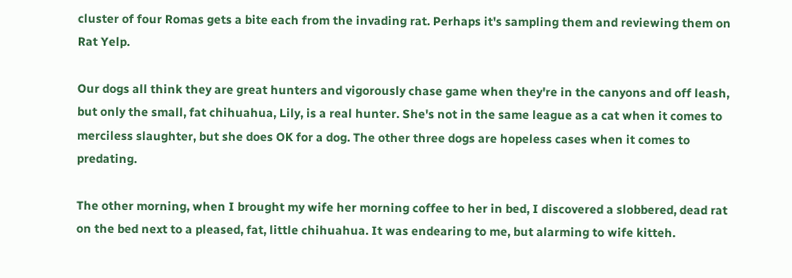cluster of four Romas gets a bite each from the invading rat. Perhaps it's sampling them and reviewing them on Rat Yelp.

Our dogs all think they are great hunters and vigorously chase game when they're in the canyons and off leash, but only the small, fat chihuahua, Lily, is a real hunter. She's not in the same league as a cat when it comes to merciless slaughter, but she does OK for a dog. The other three dogs are hopeless cases when it comes to predating.

The other morning, when I brought my wife her morning coffee to her in bed, I discovered a slobbered, dead rat on the bed next to a pleased, fat, little chihuahua. It was endearing to me, but alarming to wife kitteh.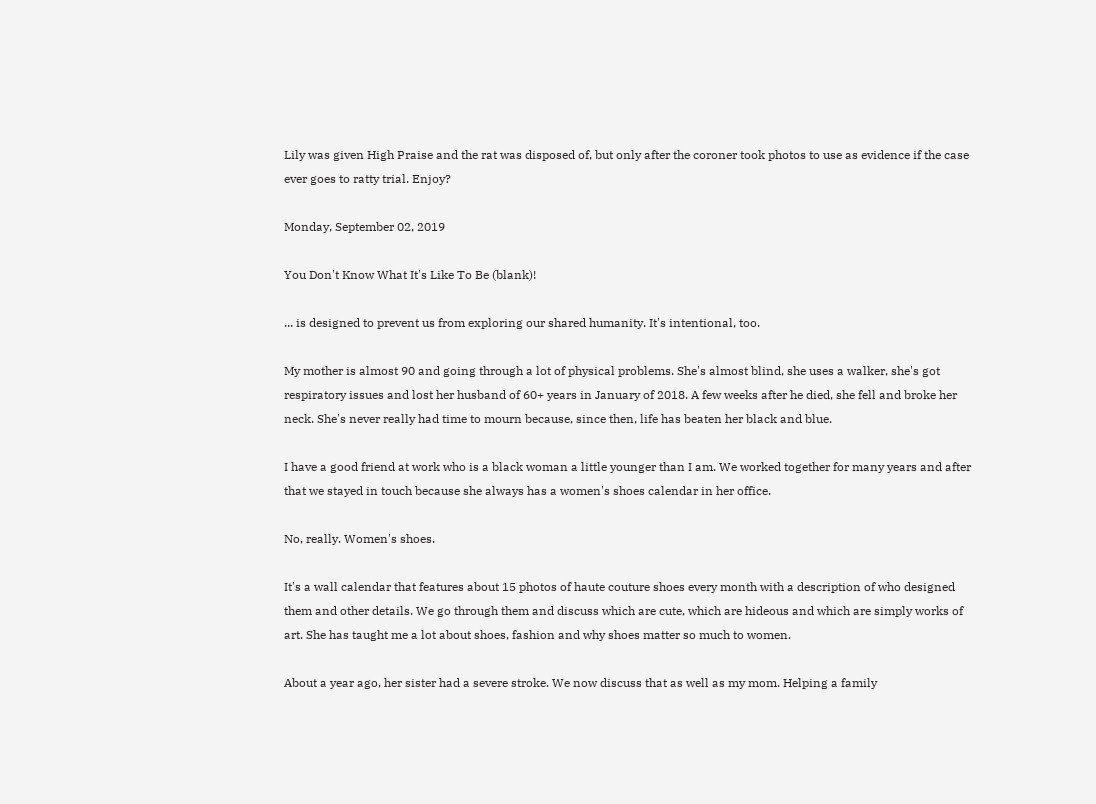Lily was given High Praise and the rat was disposed of, but only after the coroner took photos to use as evidence if the case ever goes to ratty trial. Enjoy?

Monday, September 02, 2019

You Don't Know What It's Like To Be (blank)!

... is designed to prevent us from exploring our shared humanity. It's intentional, too.

My mother is almost 90 and going through a lot of physical problems. She's almost blind, she uses a walker, she's got respiratory issues and lost her husband of 60+ years in January of 2018. A few weeks after he died, she fell and broke her neck. She's never really had time to mourn because, since then, life has beaten her black and blue.

I have a good friend at work who is a black woman a little younger than I am. We worked together for many years and after that we stayed in touch because she always has a women's shoes calendar in her office.

No, really. Women's shoes.

It's a wall calendar that features about 15 photos of haute couture shoes every month with a description of who designed them and other details. We go through them and discuss which are cute, which are hideous and which are simply works of art. She has taught me a lot about shoes, fashion and why shoes matter so much to women.

About a year ago, her sister had a severe stroke. We now discuss that as well as my mom. Helping a family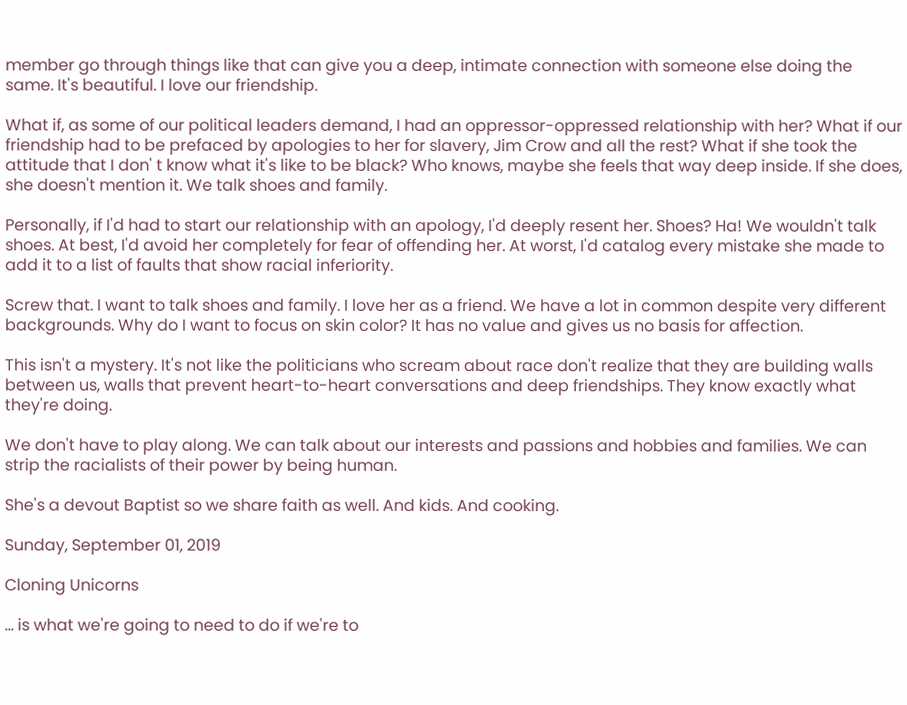member go through things like that can give you a deep, intimate connection with someone else doing the same. It's beautiful. I love our friendship.

What if, as some of our political leaders demand, I had an oppressor-oppressed relationship with her? What if our friendship had to be prefaced by apologies to her for slavery, Jim Crow and all the rest? What if she took the attitude that I don' t know what it's like to be black? Who knows, maybe she feels that way deep inside. If she does, she doesn't mention it. We talk shoes and family.

Personally, if I'd had to start our relationship with an apology, I'd deeply resent her. Shoes? Ha! We wouldn't talk shoes. At best, I'd avoid her completely for fear of offending her. At worst, I'd catalog every mistake she made to add it to a list of faults that show racial inferiority.

Screw that. I want to talk shoes and family. I love her as a friend. We have a lot in common despite very different backgrounds. Why do I want to focus on skin color? It has no value and gives us no basis for affection.

This isn't a mystery. It's not like the politicians who scream about race don't realize that they are building walls between us, walls that prevent heart-to-heart conversations and deep friendships. They know exactly what they're doing.

We don't have to play along. We can talk about our interests and passions and hobbies and families. We can strip the racialists of their power by being human.

She's a devout Baptist so we share faith as well. And kids. And cooking.

Sunday, September 01, 2019

Cloning Unicorns

... is what we're going to need to do if we're to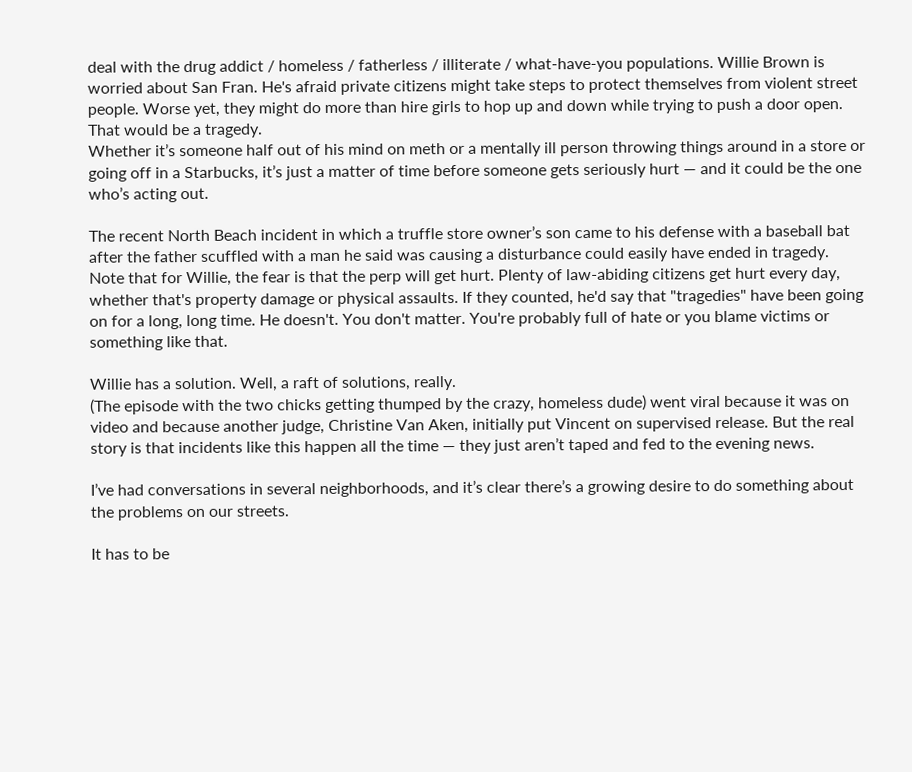deal with the drug addict / homeless / fatherless / illiterate / what-have-you populations. Willie Brown is worried about San Fran. He's afraid private citizens might take steps to protect themselves from violent street people. Worse yet, they might do more than hire girls to hop up and down while trying to push a door open. That would be a tragedy.
Whether it’s someone half out of his mind on meth or a mentally ill person throwing things around in a store or going off in a Starbucks, it’s just a matter of time before someone gets seriously hurt — and it could be the one who’s acting out.

The recent North Beach incident in which a truffle store owner’s son came to his defense with a baseball bat after the father scuffled with a man he said was causing a disturbance could easily have ended in tragedy.
Note that for Willie, the fear is that the perp will get hurt. Plenty of law-abiding citizens get hurt every day, whether that's property damage or physical assaults. If they counted, he'd say that "tragedies" have been going on for a long, long time. He doesn't. You don't matter. You're probably full of hate or you blame victims or something like that.

Willie has a solution. Well, a raft of solutions, really.
(The episode with the two chicks getting thumped by the crazy, homeless dude) went viral because it was on video and because another judge, Christine Van Aken, initially put Vincent on supervised release. But the real story is that incidents like this happen all the time — they just aren’t taped and fed to the evening news.

I’ve had conversations in several neighborhoods, and it’s clear there’s a growing desire to do something about the problems on our streets.

It has to be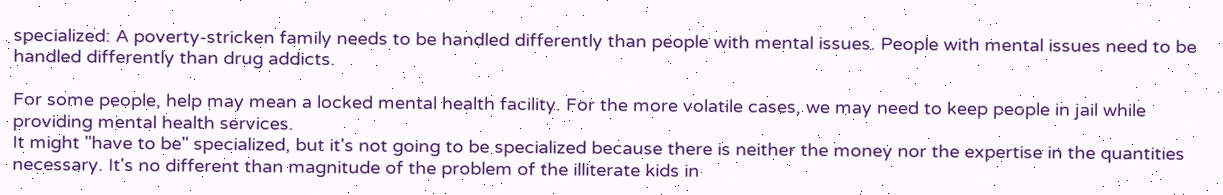specialized: A poverty-stricken family needs to be handled differently than people with mental issues. People with mental issues need to be handled differently than drug addicts.

For some people, help may mean a locked mental health facility. For the more volatile cases, we may need to keep people in jail while providing mental health services.
It might "have to be" specialized, but it's not going to be specialized because there is neither the money nor the expertise in the quantities necessary. It's no different than magnitude of the problem of the illiterate kids in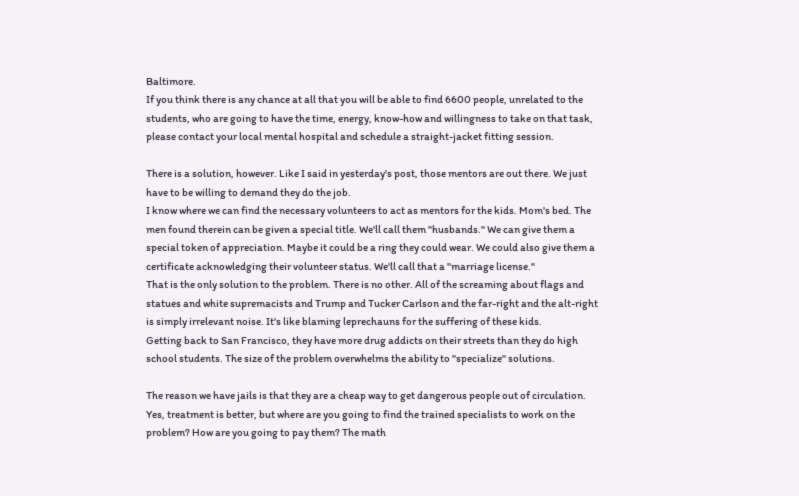Baltimore.
If you think there is any chance at all that you will be able to find 6600 people, unrelated to the students, who are going to have the time, energy, know-how and willingness to take on that task, please contact your local mental hospital and schedule a straight-jacket fitting session.

There is a solution, however. Like I said in yesterday's post, those mentors are out there. We just have to be willing to demand they do the job.
I know where we can find the necessary volunteers to act as mentors for the kids. Mom's bed. The men found therein can be given a special title. We'll call them "husbands." We can give them a special token of appreciation. Maybe it could be a ring they could wear. We could also give them a certificate acknowledging their volunteer status. We'll call that a "marriage license."
That is the only solution to the problem. There is no other. All of the screaming about flags and statues and white supremacists and Trump and Tucker Carlson and the far-right and the alt-right is simply irrelevant noise. It's like blaming leprechauns for the suffering of these kids.
Getting back to San Francisco, they have more drug addicts on their streets than they do high school students. The size of the problem overwhelms the ability to "specialize" solutions.

The reason we have jails is that they are a cheap way to get dangerous people out of circulation. Yes, treatment is better, but where are you going to find the trained specialists to work on the problem? How are you going to pay them? The math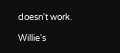doesn't work.

Willie's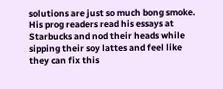solutions are just so much bong smoke. His prog readers read his essays at Starbucks and nod their heads while sipping their soy lattes and feel like they can fix this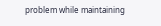problem while maintaining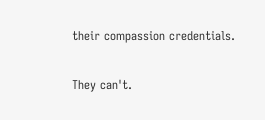their compassion credentials.

They can't.